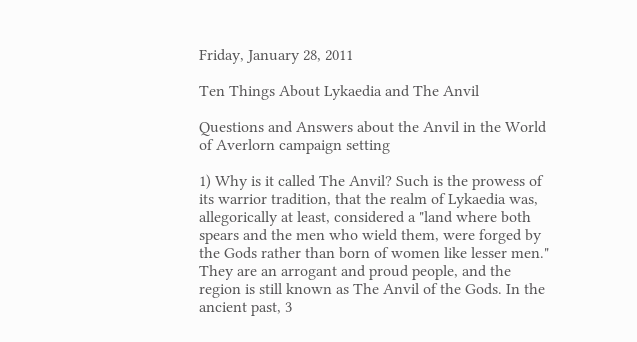Friday, January 28, 2011

Ten Things About Lykaedia and The Anvil

Questions and Answers about the Anvil in the World of Averlorn campaign setting

1) Why is it called The Anvil? Such is the prowess of its warrior tradition, that the realm of Lykaedia was, allegorically at least, considered a "land where both spears and the men who wield them, were forged by the Gods rather than born of women like lesser men." They are an arrogant and proud people, and the region is still known as The Anvil of the Gods. In the ancient past, 3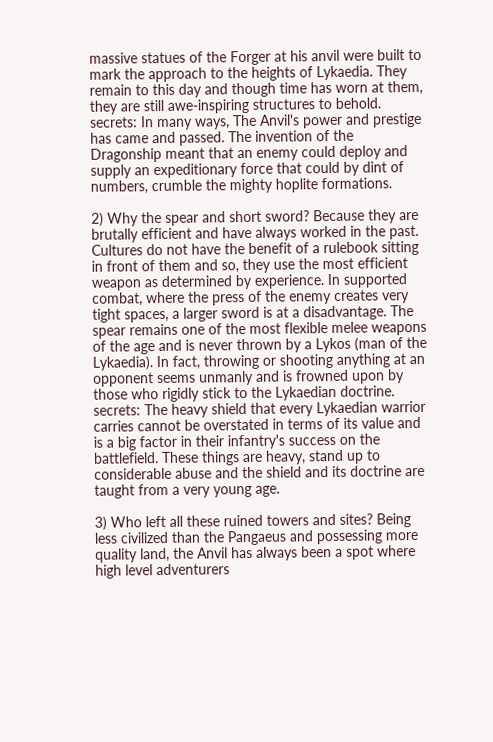massive statues of the Forger at his anvil were built to mark the approach to the heights of Lykaedia. They remain to this day and though time has worn at them, they are still awe-inspiring structures to behold.
secrets: In many ways, The Anvil's power and prestige has came and passed. The invention of the Dragonship meant that an enemy could deploy and supply an expeditionary force that could by dint of numbers, crumble the mighty hoplite formations.

2) Why the spear and short sword? Because they are brutally efficient and have always worked in the past. Cultures do not have the benefit of a rulebook sitting in front of them and so, they use the most efficient weapon as determined by experience. In supported combat, where the press of the enemy creates very tight spaces, a larger sword is at a disadvantage. The spear remains one of the most flexible melee weapons of the age and is never thrown by a Lykos (man of the Lykaedia). In fact, throwing or shooting anything at an opponent seems unmanly and is frowned upon by those who rigidly stick to the Lykaedian doctrine.
secrets: The heavy shield that every Lykaedian warrior carries cannot be overstated in terms of its value and is a big factor in their infantry's success on the battlefield. These things are heavy, stand up to considerable abuse and the shield and its doctrine are taught from a very young age.

3) Who left all these ruined towers and sites? Being less civilized than the Pangaeus and possessing more quality land, the Anvil has always been a spot where high level adventurers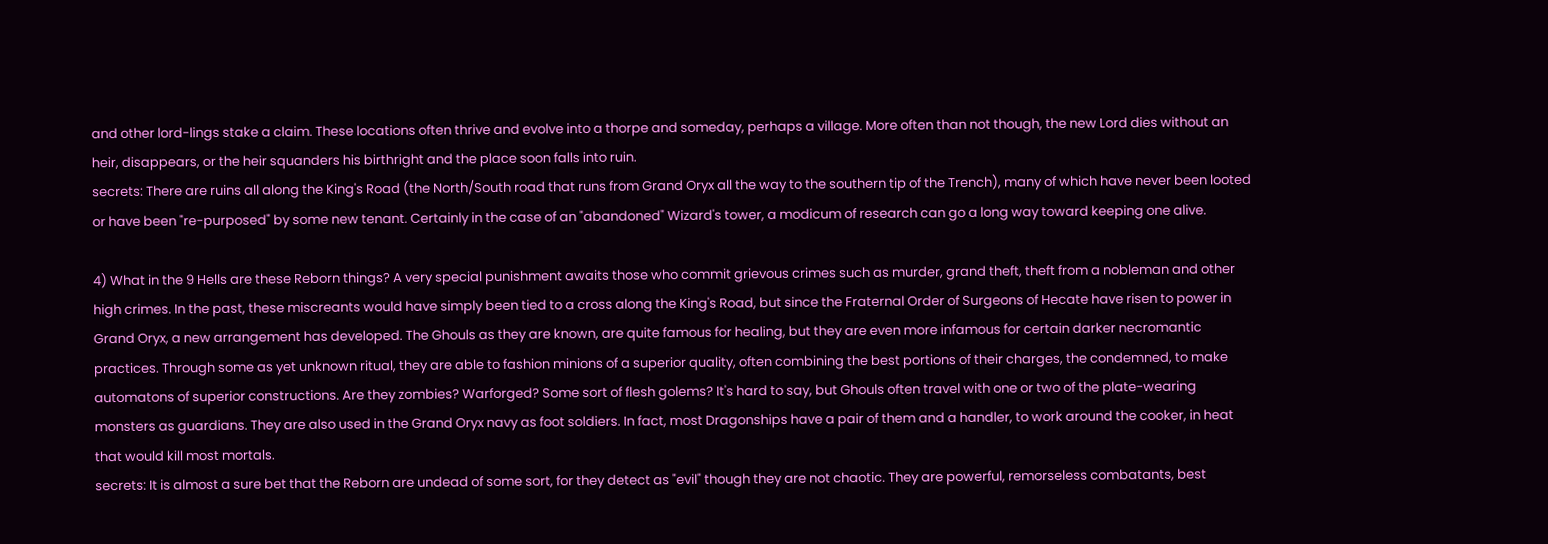and other lord-lings stake a claim. These locations often thrive and evolve into a thorpe and someday, perhaps a village. More often than not though, the new Lord dies without an heir, disappears, or the heir squanders his birthright and the place soon falls into ruin.
secrets: There are ruins all along the King's Road (the North/South road that runs from Grand Oryx all the way to the southern tip of the Trench), many of which have never been looted or have been "re-purposed" by some new tenant. Certainly in the case of an "abandoned" Wizard's tower, a modicum of research can go a long way toward keeping one alive.

4) What in the 9 Hells are these Reborn things? A very special punishment awaits those who commit grievous crimes such as murder, grand theft, theft from a nobleman and other high crimes. In the past, these miscreants would have simply been tied to a cross along the King's Road, but since the Fraternal Order of Surgeons of Hecate have risen to power in Grand Oryx, a new arrangement has developed. The Ghouls as they are known, are quite famous for healing, but they are even more infamous for certain darker necromantic practices. Through some as yet unknown ritual, they are able to fashion minions of a superior quality, often combining the best portions of their charges, the condemned, to make automatons of superior constructions. Are they zombies? Warforged? Some sort of flesh golems? It's hard to say, but Ghouls often travel with one or two of the plate-wearing monsters as guardians. They are also used in the Grand Oryx navy as foot soldiers. In fact, most Dragonships have a pair of them and a handler, to work around the cooker, in heat that would kill most mortals.
secrets: It is almost a sure bet that the Reborn are undead of some sort, for they detect as "evil" though they are not chaotic. They are powerful, remorseless combatants, best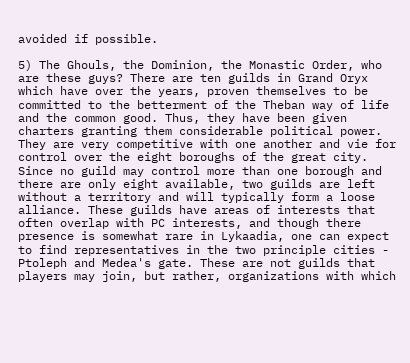avoided if possible.

5) The Ghouls, the Dominion, the Monastic Order, who are these guys? There are ten guilds in Grand Oryx which have over the years, proven themselves to be committed to the betterment of the Theban way of life and the common good. Thus, they have been given charters granting them considerable political power. They are very competitive with one another and vie for control over the eight boroughs of the great city. Since no guild may control more than one borough and there are only eight available, two guilds are left without a territory and will typically form a loose alliance. These guilds have areas of interests that often overlap with PC interests, and though there presence is somewhat rare in Lykaadia, one can expect to find representatives in the two principle cities - Ptoleph and Medea's gate. These are not guilds that players may join, but rather, organizations with which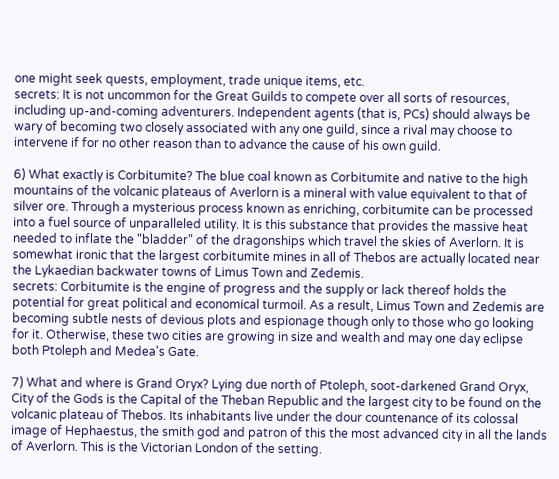one might seek quests, employment, trade unique items, etc.
secrets: It is not uncommon for the Great Guilds to compete over all sorts of resources, including up-and-coming adventurers. Independent agents (that is, PCs) should always be wary of becoming two closely associated with any one guild, since a rival may choose to intervene if for no other reason than to advance the cause of his own guild.

6) What exactly is Corbitumite? The blue coal known as Corbitumite and native to the high mountains of the volcanic plateaus of Averlorn is a mineral with value equivalent to that of silver ore. Through a mysterious process known as enriching, corbitumite can be processed into a fuel source of unparalleled utility. It is this substance that provides the massive heat needed to inflate the "bladder" of the dragonships which travel the skies of Averlorn. It is somewhat ironic that the largest corbitumite mines in all of Thebos are actually located near the Lykaedian backwater towns of Limus Town and Zedemis.
secrets: Corbitumite is the engine of progress and the supply or lack thereof holds the potential for great political and economical turmoil. As a result, Limus Town and Zedemis are becoming subtle nests of devious plots and espionage though only to those who go looking for it. Otherwise, these two cities are growing in size and wealth and may one day eclipse both Ptoleph and Medea's Gate.

7) What and where is Grand Oryx? Lying due north of Ptoleph, soot-darkened Grand Oryx, City of the Gods is the Capital of the Theban Republic and the largest city to be found on the volcanic plateau of Thebos. Its inhabitants live under the dour countenance of its colossal image of Hephaestus, the smith god and patron of this the most advanced city in all the lands of Averlorn. This is the Victorian London of the setting.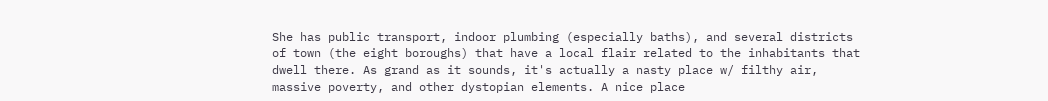She has public transport, indoor plumbing (especially baths), and several districts of town (the eight boroughs) that have a local flair related to the inhabitants that dwell there. As grand as it sounds, it's actually a nasty place w/ filthy air, massive poverty, and other dystopian elements. A nice place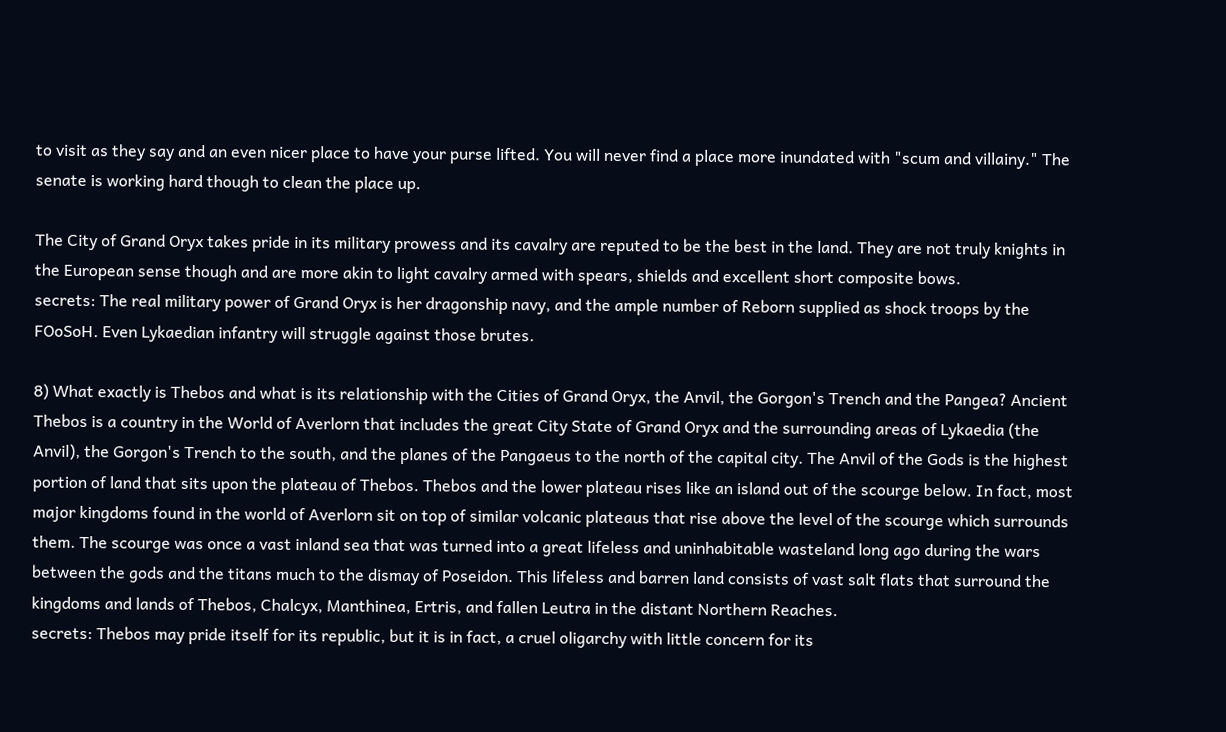to visit as they say and an even nicer place to have your purse lifted. You will never find a place more inundated with "scum and villainy." The senate is working hard though to clean the place up.

The City of Grand Oryx takes pride in its military prowess and its cavalry are reputed to be the best in the land. They are not truly knights in the European sense though and are more akin to light cavalry armed with spears, shields and excellent short composite bows.
secrets: The real military power of Grand Oryx is her dragonship navy, and the ample number of Reborn supplied as shock troops by the FOoSoH. Even Lykaedian infantry will struggle against those brutes.

8) What exactly is Thebos and what is its relationship with the Cities of Grand Oryx, the Anvil, the Gorgon's Trench and the Pangea? Ancient Thebos is a country in the World of Averlorn that includes the great City State of Grand Oryx and the surrounding areas of Lykaedia (the Anvil), the Gorgon's Trench to the south, and the planes of the Pangaeus to the north of the capital city. The Anvil of the Gods is the highest portion of land that sits upon the plateau of Thebos. Thebos and the lower plateau rises like an island out of the scourge below. In fact, most major kingdoms found in the world of Averlorn sit on top of similar volcanic plateaus that rise above the level of the scourge which surrounds them. The scourge was once a vast inland sea that was turned into a great lifeless and uninhabitable wasteland long ago during the wars between the gods and the titans much to the dismay of Poseidon. This lifeless and barren land consists of vast salt flats that surround the kingdoms and lands of Thebos, Chalcyx, Manthinea, Ertris, and fallen Leutra in the distant Northern Reaches.
secrets: Thebos may pride itself for its republic, but it is in fact, a cruel oligarchy with little concern for its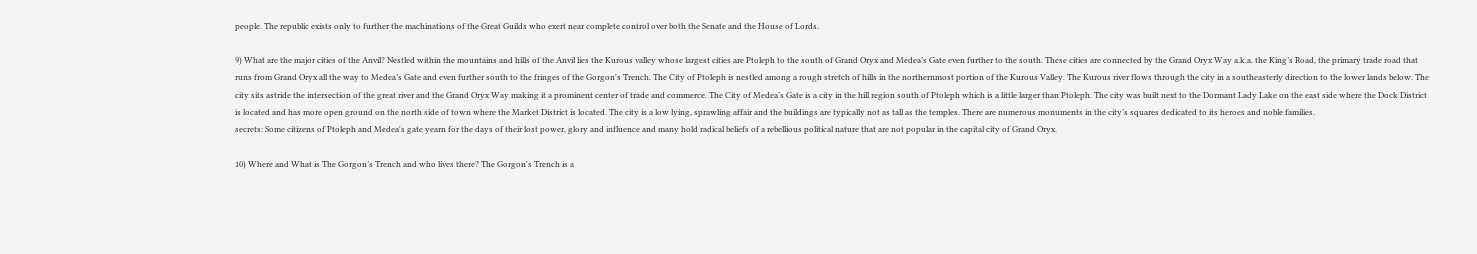people. The republic exists only to further the machinations of the Great Guilds who exert near complete control over both the Senate and the House of Lords.

9) What are the major cities of the Anvil? Nestled within the mountains and hills of the Anvil lies the Kurous valley whose largest cities are Ptoleph to the south of Grand Oryx and Medea’s Gate even further to the south. These cities are connected by the Grand Oryx Way a.k.a. the King’s Road, the primary trade road that runs from Grand Oryx all the way to Medea’s Gate and even further south to the fringes of the Gorgon's Trench. The City of Ptoleph is nestled among a rough stretch of hills in the northernmost portion of the Kurous Valley. The Kurous river flows through the city in a southeasterly direction to the lower lands below. The city sits astride the intersection of the great river and the Grand Oryx Way making it a prominent center of trade and commerce. The City of Medea’s Gate is a city in the hill region south of Ptoleph which is a little larger than Ptoleph. The city was built next to the Dormant Lady Lake on the east side where the Dock District is located and has more open ground on the north side of town where the Market District is located. The city is a low lying, sprawling affair and the buildings are typically not as tall as the temples. There are numerous monuments in the city’s squares dedicated to its heroes and noble families.
secrets: Some citizens of Ptoleph and Medea's gate yearn for the days of their lost power, glory and influence and many hold radical beliefs of a rebellious political nature that are not popular in the capital city of Grand Oryx.

10) Where and What is The Gorgon’s Trench and who lives there? The Gorgon's Trench is a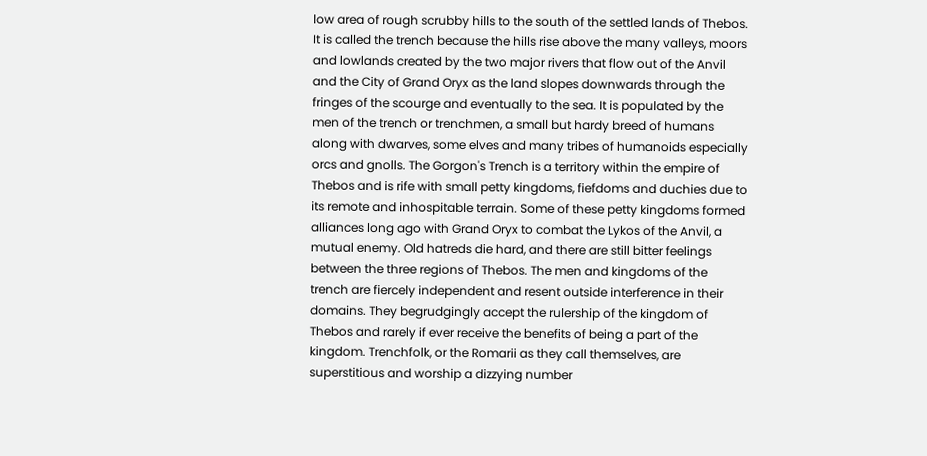low area of rough scrubby hills to the south of the settled lands of Thebos. It is called the trench because the hills rise above the many valleys, moors and lowlands created by the two major rivers that flow out of the Anvil and the City of Grand Oryx as the land slopes downwards through the fringes of the scourge and eventually to the sea. It is populated by the men of the trench or trenchmen, a small but hardy breed of humans along with dwarves, some elves and many tribes of humanoids especially orcs and gnolls. The Gorgon's Trench is a territory within the empire of Thebos and is rife with small petty kingdoms, fiefdoms and duchies due to its remote and inhospitable terrain. Some of these petty kingdoms formed alliances long ago with Grand Oryx to combat the Lykos of the Anvil, a mutual enemy. Old hatreds die hard, and there are still bitter feelings between the three regions of Thebos. The men and kingdoms of the trench are fiercely independent and resent outside interference in their domains. They begrudgingly accept the rulership of the kingdom of Thebos and rarely if ever receive the benefits of being a part of the kingdom. Trenchfolk, or the Romarii as they call themselves, are superstitious and worship a dizzying number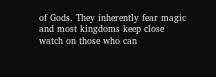of Gods. They inherently fear magic and most kingdoms keep close watch on those who can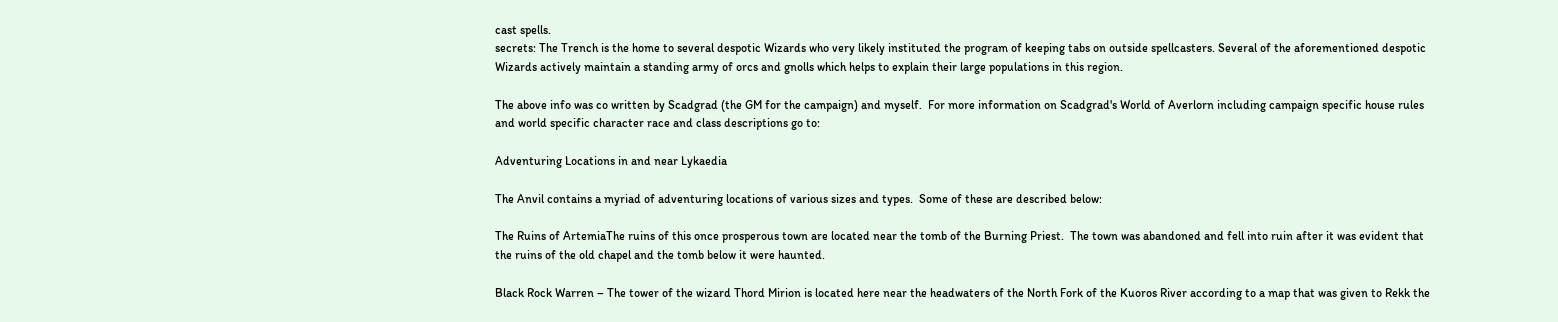cast spells.
secrets: The Trench is the home to several despotic Wizards who very likely instituted the program of keeping tabs on outside spellcasters. Several of the aforementioned despotic Wizards actively maintain a standing army of orcs and gnolls which helps to explain their large populations in this region.

The above info was co written by Scadgrad (the GM for the campaign) and myself.  For more information on Scadgrad's World of Averlorn including campaign specific house rules and world specific character race and class descriptions go to:

Adventuring Locations in and near Lykaedia

The Anvil contains a myriad of adventuring locations of various sizes and types.  Some of these are described below:

The Ruins of ArtemiaThe ruins of this once prosperous town are located near the tomb of the Burning Priest.  The town was abandoned and fell into ruin after it was evident that the ruins of the old chapel and the tomb below it were haunted.

Black Rock Warren – The tower of the wizard Thord Mirion is located here near the headwaters of the North Fork of the Kuoros River according to a map that was given to Rekk the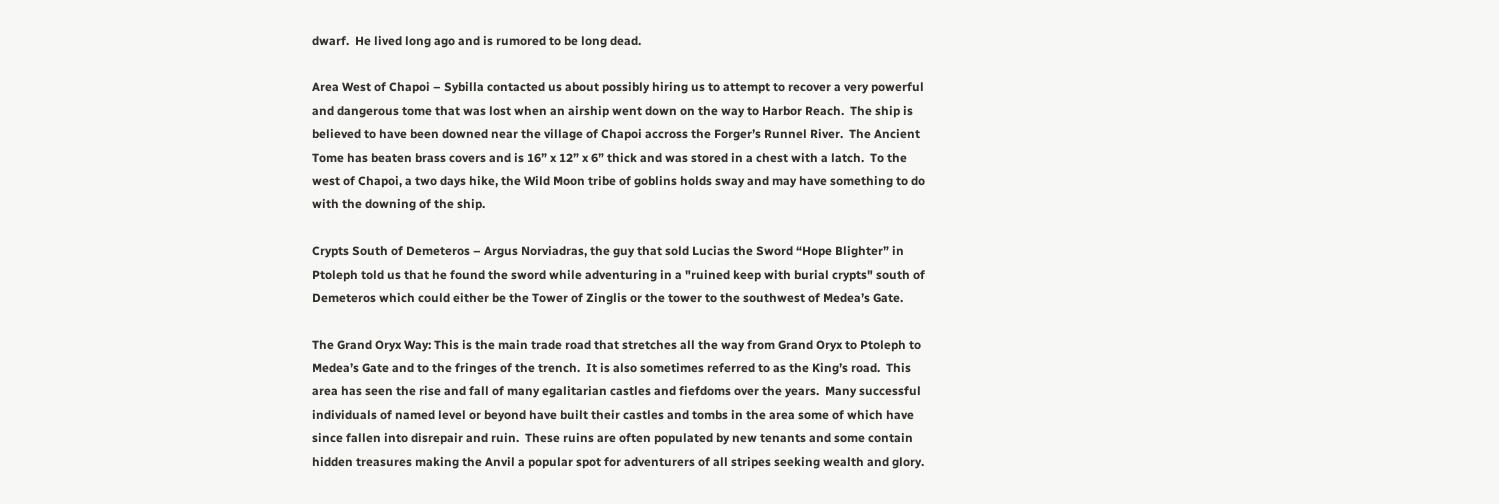dwarf.  He lived long ago and is rumored to be long dead.

Area West of Chapoi – Sybilla contacted us about possibly hiring us to attempt to recover a very powerful and dangerous tome that was lost when an airship went down on the way to Harbor Reach.  The ship is believed to have been downed near the village of Chapoi accross the Forger’s Runnel River.  The Ancient Tome has beaten brass covers and is 16” x 12” x 6” thick and was stored in a chest with a latch.  To the west of Chapoi, a two days hike, the Wild Moon tribe of goblins holds sway and may have something to do with the downing of the ship.

Crypts South of Demeteros – Argus Norviadras, the guy that sold Lucias the Sword “Hope Blighter” in Ptoleph told us that he found the sword while adventuring in a "ruined keep with burial crypts" south of Demeteros which could either be the Tower of Zinglis or the tower to the southwest of Medea’s Gate.

The Grand Oryx Way: This is the main trade road that stretches all the way from Grand Oryx to Ptoleph to Medea’s Gate and to the fringes of the trench.  It is also sometimes referred to as the King’s road.  This area has seen the rise and fall of many egalitarian castles and fiefdoms over the years.  Many successful individuals of named level or beyond have built their castles and tombs in the area some of which have since fallen into disrepair and ruin.  These ruins are often populated by new tenants and some contain hidden treasures making the Anvil a popular spot for adventurers of all stripes seeking wealth and glory.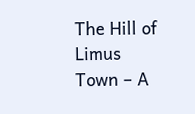The Hill of Limus Town – A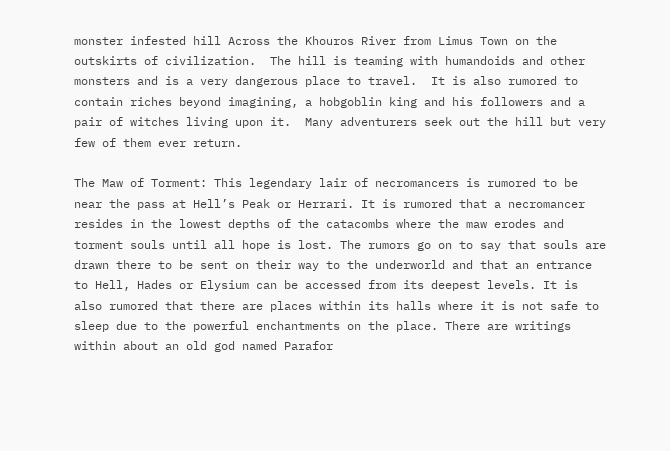monster infested hill Across the Khouros River from Limus Town on the outskirts of civilization.  The hill is teaming with humandoids and other monsters and is a very dangerous place to travel.  It is also rumored to contain riches beyond imagining, a hobgoblin king and his followers and a pair of witches living upon it.  Many adventurers seek out the hill but very few of them ever return.

The Maw of Torment: This legendary lair of necromancers is rumored to be near the pass at Hell’s Peak or Herrari. It is rumored that a necromancer resides in the lowest depths of the catacombs where the maw erodes and torment souls until all hope is lost. The rumors go on to say that souls are drawn there to be sent on their way to the underworld and that an entrance to Hell, Hades or Elysium can be accessed from its deepest levels. It is also rumored that there are places within its halls where it is not safe to sleep due to the powerful enchantments on the place. There are writings within about an old god named Parafor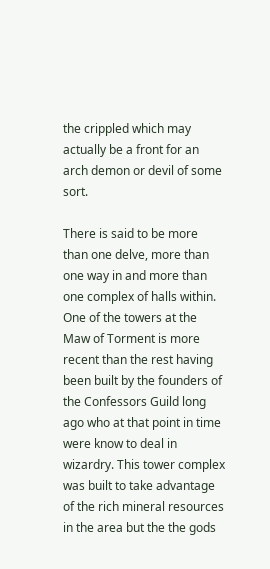the crippled which may actually be a front for an arch demon or devil of some sort.

There is said to be more than one delve, more than one way in and more than one complex of halls within. One of the towers at the Maw of Torment is more recent than the rest having been built by the founders of the Confessors Guild long ago who at that point in time were know to deal in wizardry. This tower complex was built to take advantage of the rich mineral resources in the area but the the gods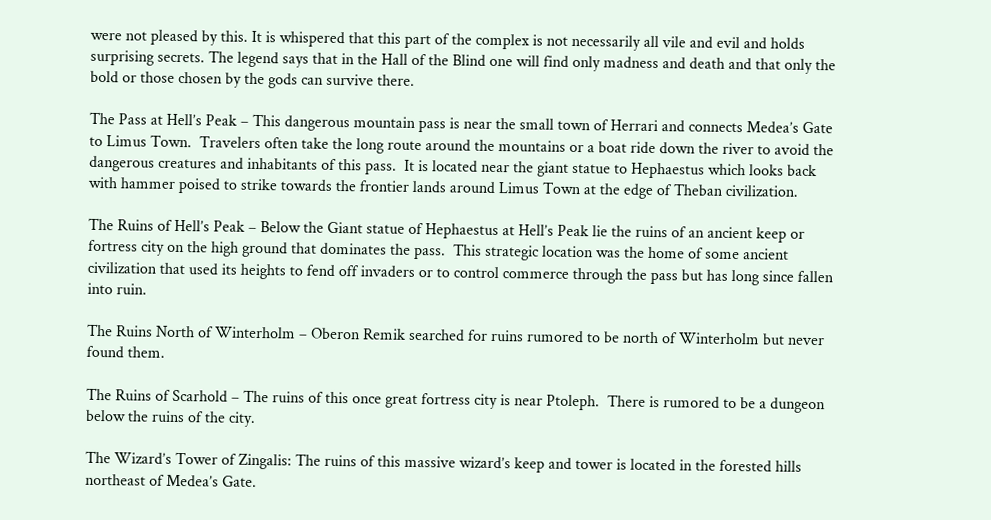were not pleased by this. It is whispered that this part of the complex is not necessarily all vile and evil and holds surprising secrets. The legend says that in the Hall of the Blind one will find only madness and death and that only the bold or those chosen by the gods can survive there.

The Pass at Hell’s Peak – This dangerous mountain pass is near the small town of Herrari and connects Medea’s Gate to Limus Town.  Travelers often take the long route around the mountains or a boat ride down the river to avoid the dangerous creatures and inhabitants of this pass.  It is located near the giant statue to Hephaestus which looks back with hammer poised to strike towards the frontier lands around Limus Town at the edge of Theban civilization.

The Ruins of Hell’s Peak – Below the Giant statue of Hephaestus at Hell’s Peak lie the ruins of an ancient keep or fortress city on the high ground that dominates the pass.  This strategic location was the home of some ancient civilization that used its heights to fend off invaders or to control commerce through the pass but has long since fallen into ruin.

The Ruins North of Winterholm – Oberon Remik searched for ruins rumored to be north of Winterholm but never found them.

The Ruins of Scarhold – The ruins of this once great fortress city is near Ptoleph.  There is rumored to be a dungeon below the ruins of the city.

The Wizard’s Tower of Zingalis: The ruins of this massive wizard’s keep and tower is located in the forested hills northeast of Medea’s Gate.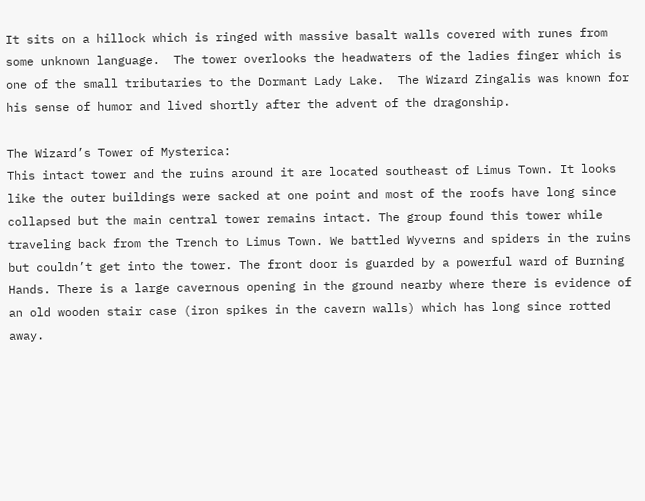It sits on a hillock which is ringed with massive basalt walls covered with runes from some unknown language.  The tower overlooks the headwaters of the ladies finger which is one of the small tributaries to the Dormant Lady Lake.  The Wizard Zingalis was known for his sense of humor and lived shortly after the advent of the dragonship.

The Wizard’s Tower of Mysterica:
This intact tower and the ruins around it are located southeast of Limus Town. It looks like the outer buildings were sacked at one point and most of the roofs have long since collapsed but the main central tower remains intact. The group found this tower while traveling back from the Trench to Limus Town. We battled Wyverns and spiders in the ruins but couldn’t get into the tower. The front door is guarded by a powerful ward of Burning Hands. There is a large cavernous opening in the ground nearby where there is evidence of an old wooden stair case (iron spikes in the cavern walls) which has long since rotted away.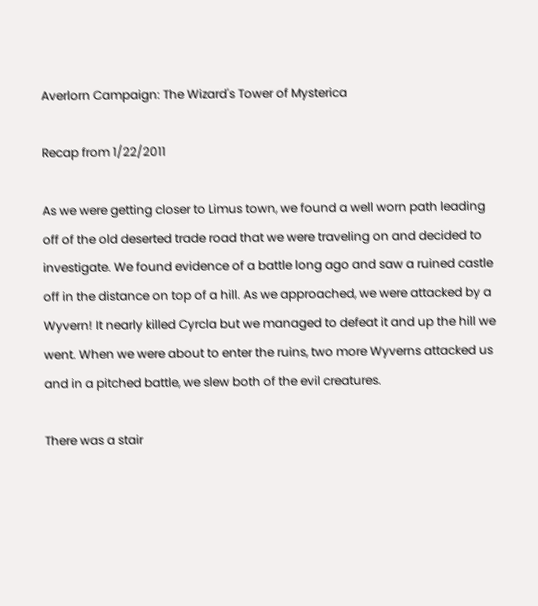Averlorn Campaign: The Wizard's Tower of Mysterica

Recap from 1/22/2011

As we were getting closer to Limus town, we found a well worn path leading off of the old deserted trade road that we were traveling on and decided to investigate. We found evidence of a battle long ago and saw a ruined castle off in the distance on top of a hill. As we approached, we were attacked by a Wyvern! It nearly killed Cyrcla but we managed to defeat it and up the hill we went. When we were about to enter the ruins, two more Wyverns attacked us and in a pitched battle, we slew both of the evil creatures.

There was a stair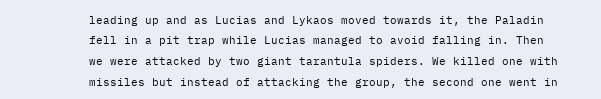leading up and as Lucias and Lykaos moved towards it, the Paladin fell in a pit trap while Lucias managed to avoid falling in. Then we were attacked by two giant tarantula spiders. We killed one with missiles but instead of attacking the group, the second one went in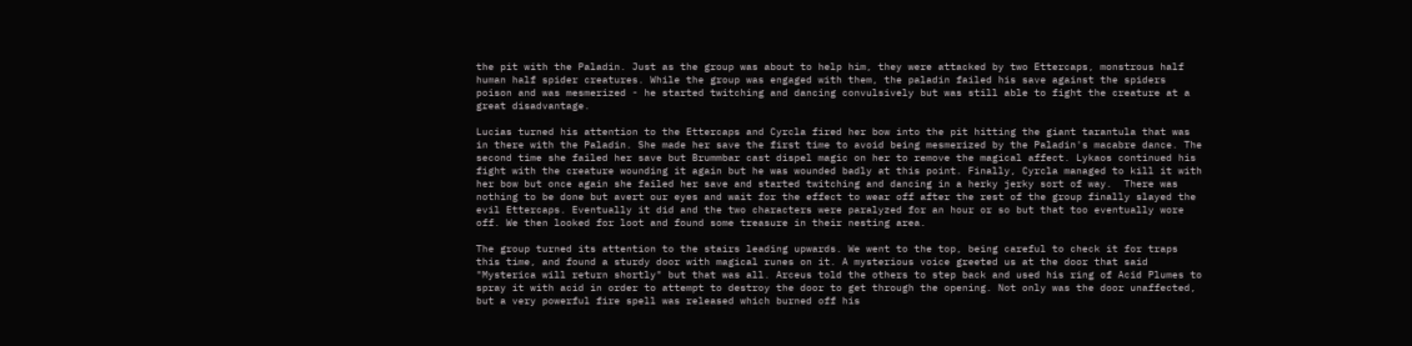the pit with the Paladin. Just as the group was about to help him, they were attacked by two Ettercaps, monstrous half human half spider creatures. While the group was engaged with them, the paladin failed his save against the spiders poison and was mesmerized - he started twitching and dancing convulsively but was still able to fight the creature at a great disadvantage.

Lucias turned his attention to the Ettercaps and Cyrcla fired her bow into the pit hitting the giant tarantula that was in there with the Paladin. She made her save the first time to avoid being mesmerized by the Paladin's macabre dance. The second time she failed her save but Brummbar cast dispel magic on her to remove the magical affect. Lykaos continued his fight with the creature wounding it again but he was wounded badly at this point. Finally, Cyrcla managed to kill it with her bow but once again she failed her save and started twitching and dancing in a herky jerky sort of way.  There was nothing to be done but avert our eyes and wait for the effect to wear off after the rest of the group finally slayed the evil Ettercaps. Eventually it did and the two characters were paralyzed for an hour or so but that too eventually wore off. We then looked for loot and found some treasure in their nesting area.

The group turned its attention to the stairs leading upwards. We went to the top, being careful to check it for traps this time, and found a sturdy door with magical runes on it. A mysterious voice greeted us at the door that said "Mysterica will return shortly" but that was all. Arceus told the others to step back and used his ring of Acid Plumes to spray it with acid in order to attempt to destroy the door to get through the opening. Not only was the door unaffected, but a very powerful fire spell was released which burned off his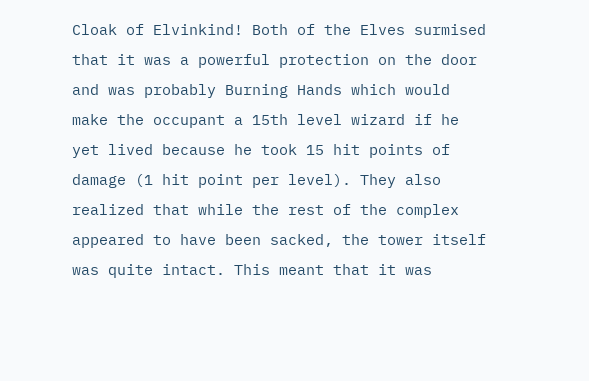Cloak of Elvinkind! Both of the Elves surmised that it was a powerful protection on the door and was probably Burning Hands which would make the occupant a 15th level wizard if he yet lived because he took 15 hit points of damage (1 hit point per level). They also realized that while the rest of the complex appeared to have been sacked, the tower itself was quite intact. This meant that it was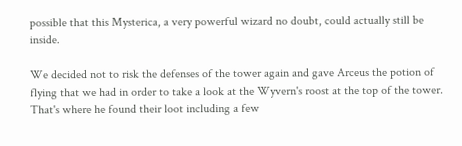possible that this Mysterica, a very powerful wizard no doubt, could actually still be inside.

We decided not to risk the defenses of the tower again and gave Arceus the potion of flying that we had in order to take a look at the Wyvern's roost at the top of the tower. That's where he found their loot including a few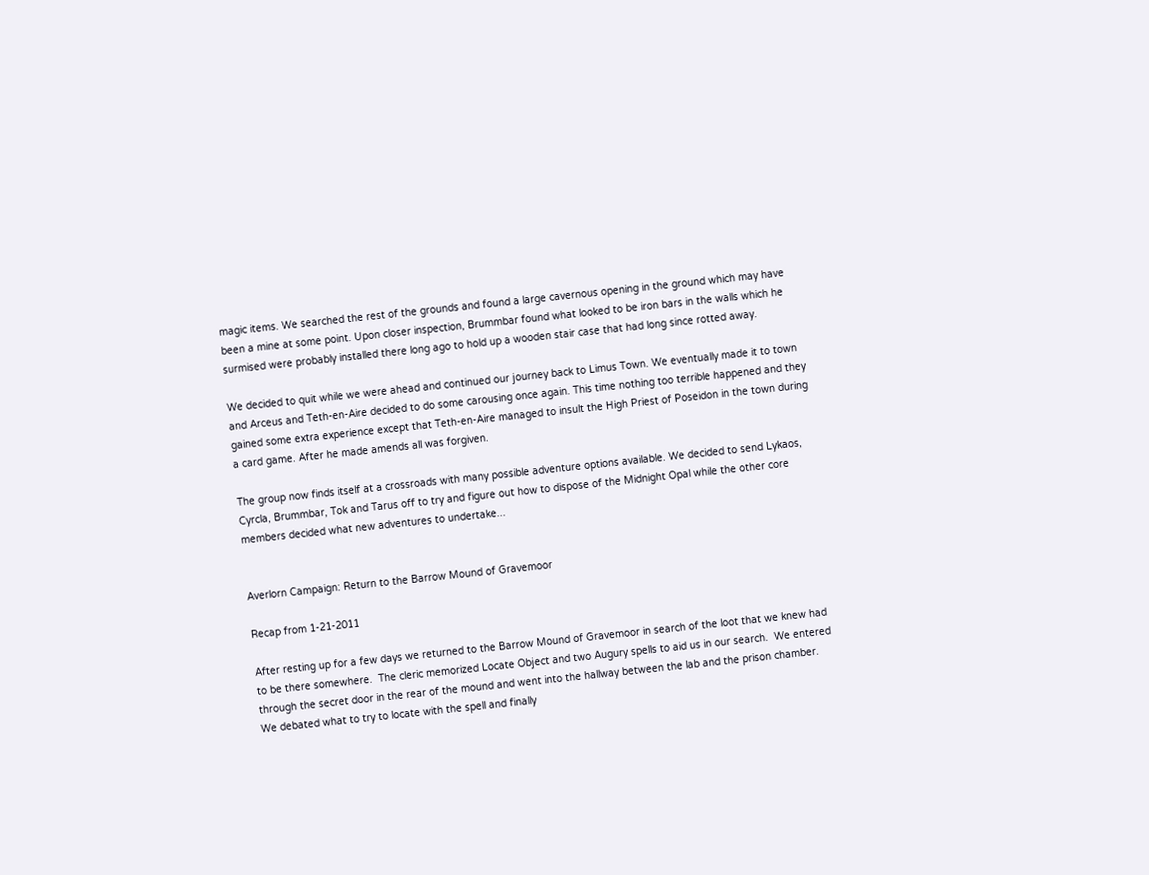magic items. We searched the rest of the grounds and found a large cavernous opening in the ground which may have been a mine at some point. Upon closer inspection, Brummbar found what looked to be iron bars in the walls which he surmised were probably installed there long ago to hold up a wooden stair case that had long since rotted away.

We decided to quit while we were ahead and continued our journey back to Limus Town. We eventually made it to town and Arceus and Teth-en-Aire decided to do some carousing once again. This time nothing too terrible happened and they gained some extra experience except that Teth-en-Aire managed to insult the High Priest of Poseidon in the town during a card game. After he made amends all was forgiven.

The group now finds itself at a crossroads with many possible adventure options available. We decided to send Lykaos, Cyrcla, Brummbar, Tok and Tarus off to try and figure out how to dispose of the Midnight Opal while the other core members decided what new adventures to undertake...


Averlorn Campaign: Return to the Barrow Mound of Gravemoor

Recap from 1-21-2011

After resting up for a few days we returned to the Barrow Mound of Gravemoor in search of the loot that we knew had to be there somewhere.  The cleric memorized Locate Object and two Augury spells to aid us in our search.  We entered through the secret door in the rear of the mound and went into the hallway between the lab and the prison chamber.  We debated what to try to locate with the spell and finally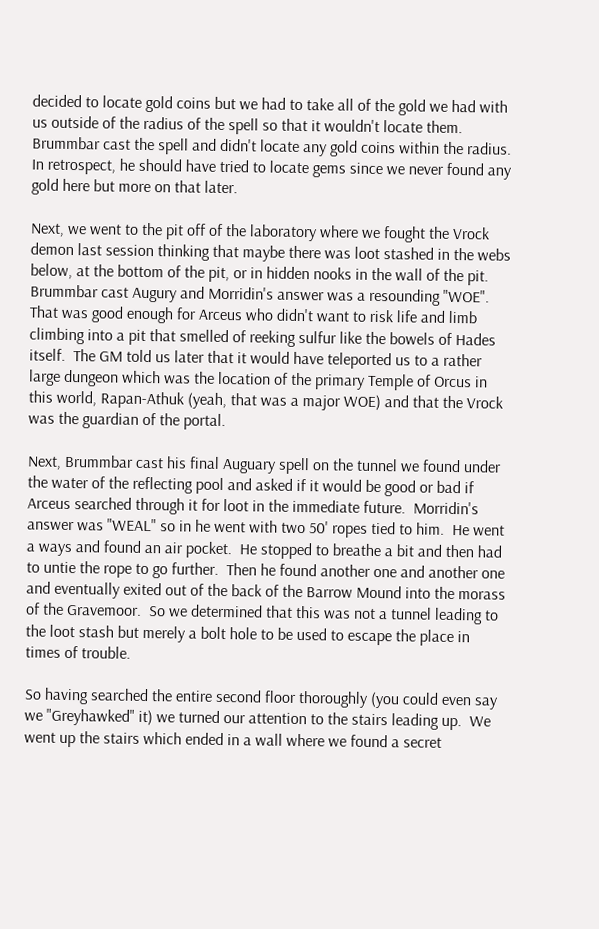decided to locate gold coins but we had to take all of the gold we had with us outside of the radius of the spell so that it wouldn't locate them.  Brummbar cast the spell and didn't locate any gold coins within the radius.  In retrospect, he should have tried to locate gems since we never found any gold here but more on that later.

Next, we went to the pit off of the laboratory where we fought the Vrock demon last session thinking that maybe there was loot stashed in the webs below, at the bottom of the pit, or in hidden nooks in the wall of the pit.  Brummbar cast Augury and Morridin's answer was a resounding "WOE".  That was good enough for Arceus who didn't want to risk life and limb climbing into a pit that smelled of reeking sulfur like the bowels of Hades itself.  The GM told us later that it would have teleported us to a rather large dungeon which was the location of the primary Temple of Orcus in this world, Rapan-Athuk (yeah, that was a major WOE) and that the Vrock was the guardian of the portal.

Next, Brummbar cast his final Auguary spell on the tunnel we found under the water of the reflecting pool and asked if it would be good or bad if Arceus searched through it for loot in the immediate future.  Morridin's answer was "WEAL" so in he went with two 50' ropes tied to him.  He went a ways and found an air pocket.  He stopped to breathe a bit and then had to untie the rope to go further.  Then he found another one and another one and eventually exited out of the back of the Barrow Mound into the morass of the Gravemoor.  So we determined that this was not a tunnel leading to the loot stash but merely a bolt hole to be used to escape the place in times of trouble.

So having searched the entire second floor thoroughly (you could even say we "Greyhawked" it) we turned our attention to the stairs leading up.  We went up the stairs which ended in a wall where we found a secret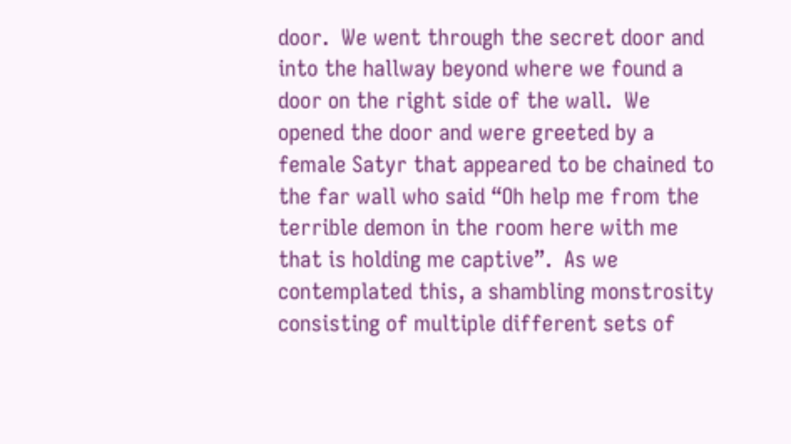door.  We went through the secret door and into the hallway beyond where we found a door on the right side of the wall.  We opened the door and were greeted by a female Satyr that appeared to be chained to the far wall who said “Oh help me from the terrible demon in the room here with me that is holding me captive”.  As we contemplated this, a shambling monstrosity consisting of multiple different sets of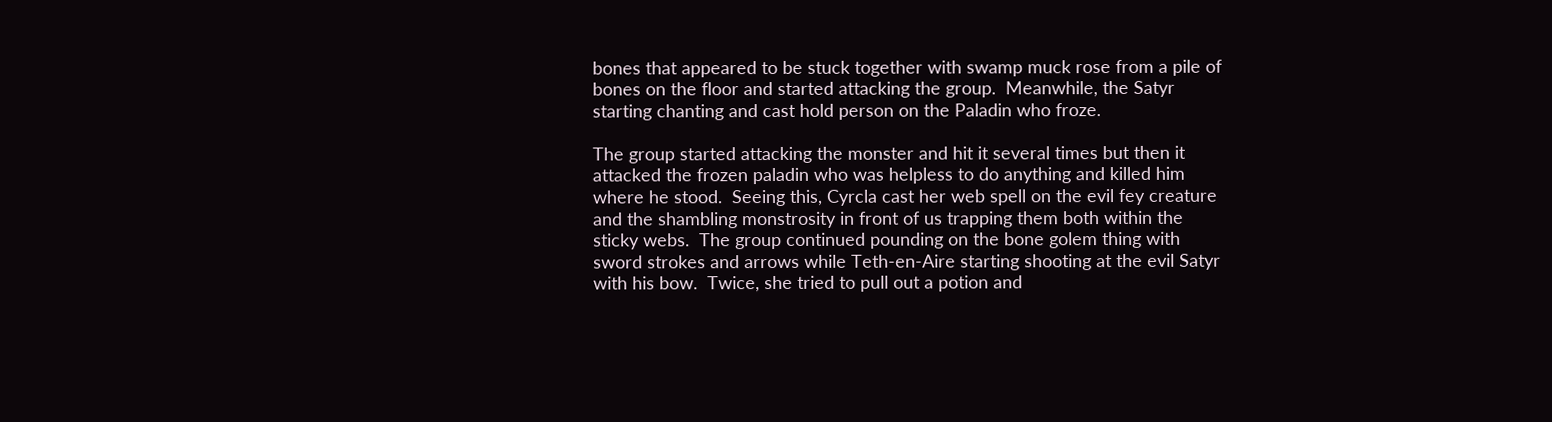bones that appeared to be stuck together with swamp muck rose from a pile of bones on the floor and started attacking the group.  Meanwhile, the Satyr starting chanting and cast hold person on the Paladin who froze.

The group started attacking the monster and hit it several times but then it attacked the frozen paladin who was helpless to do anything and killed him where he stood.  Seeing this, Cyrcla cast her web spell on the evil fey creature and the shambling monstrosity in front of us trapping them both within the sticky webs.  The group continued pounding on the bone golem thing with sword strokes and arrows while Teth-en-Aire starting shooting at the evil Satyr with his bow.  Twice, she tried to pull out a potion and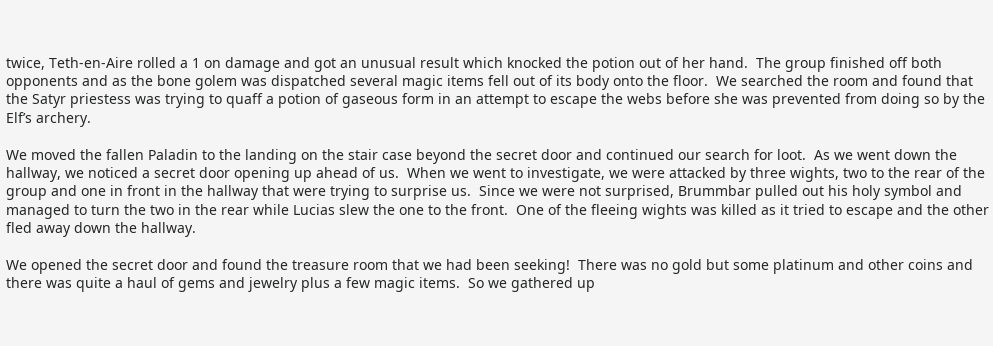twice, Teth-en-Aire rolled a 1 on damage and got an unusual result which knocked the potion out of her hand.  The group finished off both opponents and as the bone golem was dispatched several magic items fell out of its body onto the floor.  We searched the room and found that the Satyr priestess was trying to quaff a potion of gaseous form in an attempt to escape the webs before she was prevented from doing so by the Elf’s archery.

We moved the fallen Paladin to the landing on the stair case beyond the secret door and continued our search for loot.  As we went down the hallway, we noticed a secret door opening up ahead of us.  When we went to investigate, we were attacked by three wights, two to the rear of the group and one in front in the hallway that were trying to surprise us.  Since we were not surprised, Brummbar pulled out his holy symbol and managed to turn the two in the rear while Lucias slew the one to the front.  One of the fleeing wights was killed as it tried to escape and the other fled away down the hallway.

We opened the secret door and found the treasure room that we had been seeking!  There was no gold but some platinum and other coins and there was quite a haul of gems and jewelry plus a few magic items.  So we gathered up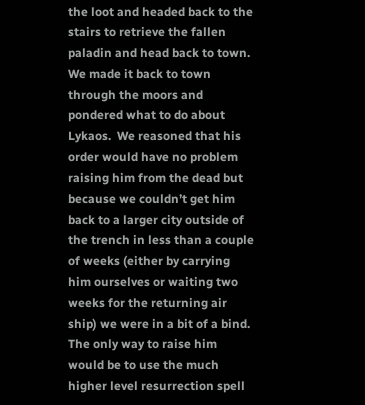the loot and headed back to the stairs to retrieve the fallen paladin and head back to town.  We made it back to town through the moors and pondered what to do about Lykaos.  We reasoned that his order would have no problem raising him from the dead but because we couldn’t get him back to a larger city outside of the trench in less than a couple of weeks (either by carrying him ourselves or waiting two weeks for the returning air ship) we were in a bit of a bind.  The only way to raise him would be to use the much higher level resurrection spell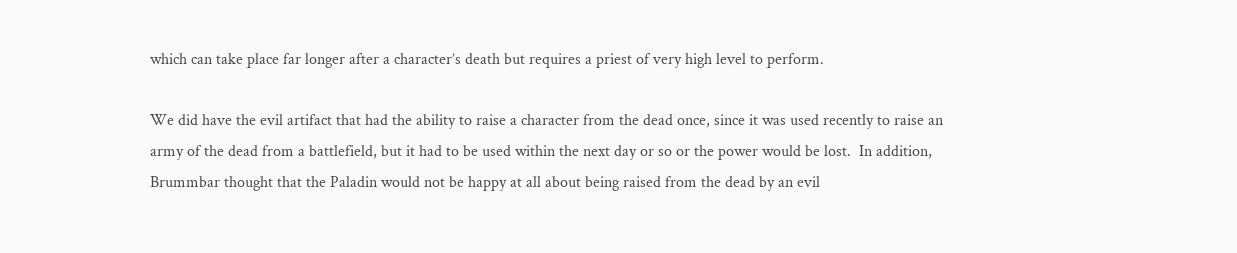which can take place far longer after a character’s death but requires a priest of very high level to perform.

We did have the evil artifact that had the ability to raise a character from the dead once, since it was used recently to raise an army of the dead from a battlefield, but it had to be used within the next day or so or the power would be lost.  In addition, Brummbar thought that the Paladin would not be happy at all about being raised from the dead by an evil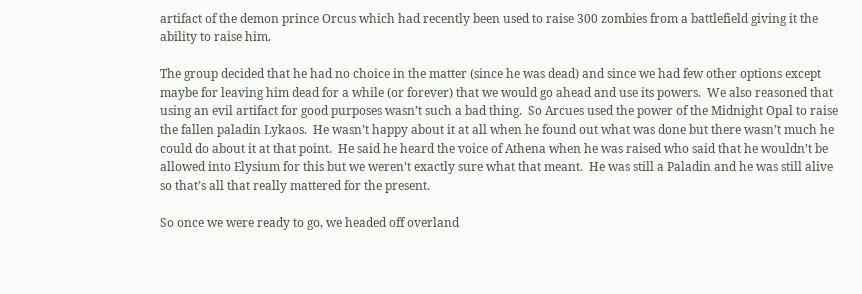artifact of the demon prince Orcus which had recently been used to raise 300 zombies from a battlefield giving it the ability to raise him.

The group decided that he had no choice in the matter (since he was dead) and since we had few other options except maybe for leaving him dead for a while (or forever) that we would go ahead and use its powers.  We also reasoned that using an evil artifact for good purposes wasn’t such a bad thing.  So Arcues used the power of the Midnight Opal to raise the fallen paladin Lykaos.  He wasn’t happy about it at all when he found out what was done but there wasn’t much he could do about it at that point.  He said he heard the voice of Athena when he was raised who said that he wouldn’t be allowed into Elysium for this but we weren’t exactly sure what that meant.  He was still a Paladin and he was still alive so that’s all that really mattered for the present.

So once we were ready to go, we headed off overland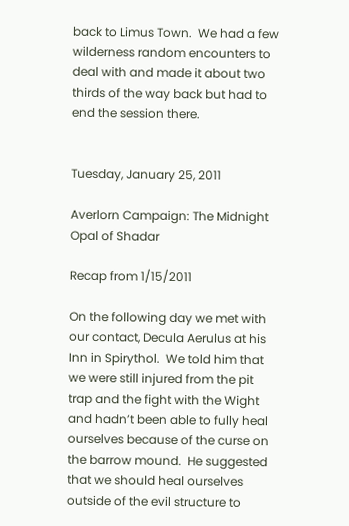back to Limus Town.  We had a few wilderness random encounters to deal with and made it about two thirds of the way back but had to end the session there.


Tuesday, January 25, 2011

Averlorn Campaign: The Midnight Opal of Shadar

Recap from 1/15/2011

On the following day we met with our contact, Decula Aerulus at his Inn in Spirythol.  We told him that we were still injured from the pit trap and the fight with the Wight and hadn’t been able to fully heal ourselves because of the curse on the barrow mound.  He suggested that we should heal ourselves outside of the evil structure to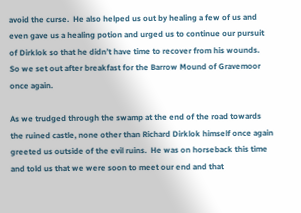avoid the curse.  He also helped us out by healing a few of us and even gave us a healing potion and urged us to continue our pursuit of Dirklok so that he didn’t have time to recover from his wounds.  So we set out after breakfast for the Barrow Mound of Gravemoor once again.

As we trudged through the swamp at the end of the road towards the ruined castle, none other than Richard Dirklok himself once again greeted us outside of the evil ruins.  He was on horseback this time and told us that we were soon to meet our end and that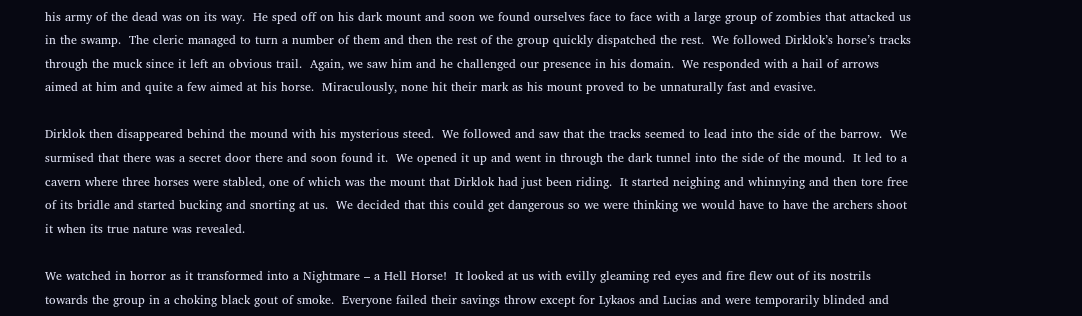his army of the dead was on its way.  He sped off on his dark mount and soon we found ourselves face to face with a large group of zombies that attacked us in the swamp.  The cleric managed to turn a number of them and then the rest of the group quickly dispatched the rest.  We followed Dirklok’s horse’s tracks through the muck since it left an obvious trail.  Again, we saw him and he challenged our presence in his domain.  We responded with a hail of arrows aimed at him and quite a few aimed at his horse.  Miraculously, none hit their mark as his mount proved to be unnaturally fast and evasive.

Dirklok then disappeared behind the mound with his mysterious steed.  We followed and saw that the tracks seemed to lead into the side of the barrow.  We surmised that there was a secret door there and soon found it.  We opened it up and went in through the dark tunnel into the side of the mound.  It led to a cavern where three horses were stabled, one of which was the mount that Dirklok had just been riding.  It started neighing and whinnying and then tore free of its bridle and started bucking and snorting at us.  We decided that this could get dangerous so we were thinking we would have to have the archers shoot it when its true nature was revealed.

We watched in horror as it transformed into a Nightmare – a Hell Horse!  It looked at us with evilly gleaming red eyes and fire flew out of its nostrils towards the group in a choking black gout of smoke.  Everyone failed their savings throw except for Lykaos and Lucias and were temporarily blinded and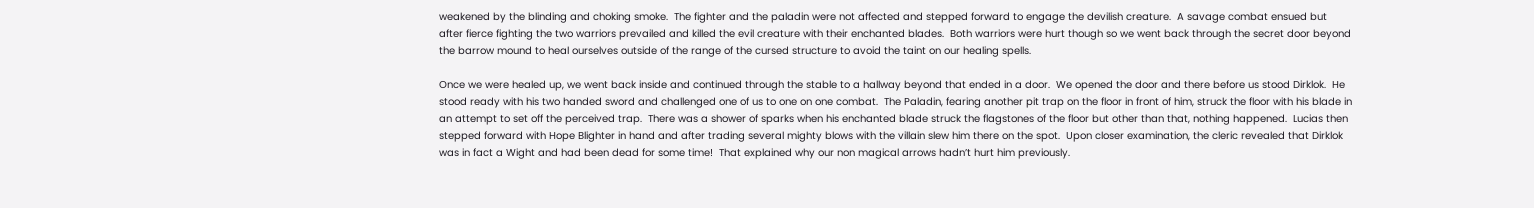weakened by the blinding and choking smoke.  The fighter and the paladin were not affected and stepped forward to engage the devilish creature.  A savage combat ensued but after fierce fighting the two warriors prevailed and killed the evil creature with their enchanted blades.  Both warriors were hurt though so we went back through the secret door beyond the barrow mound to heal ourselves outside of the range of the cursed structure to avoid the taint on our healing spells.

Once we were healed up, we went back inside and continued through the stable to a hallway beyond that ended in a door.  We opened the door and there before us stood Dirklok.  He stood ready with his two handed sword and challenged one of us to one on one combat.  The Paladin, fearing another pit trap on the floor in front of him, struck the floor with his blade in an attempt to set off the perceived trap.  There was a shower of sparks when his enchanted blade struck the flagstones of the floor but other than that, nothing happened.  Lucias then stepped forward with Hope Blighter in hand and after trading several mighty blows with the villain slew him there on the spot.  Upon closer examination, the cleric revealed that Dirklok was in fact a Wight and had been dead for some time!  That explained why our non magical arrows hadn’t hurt him previously.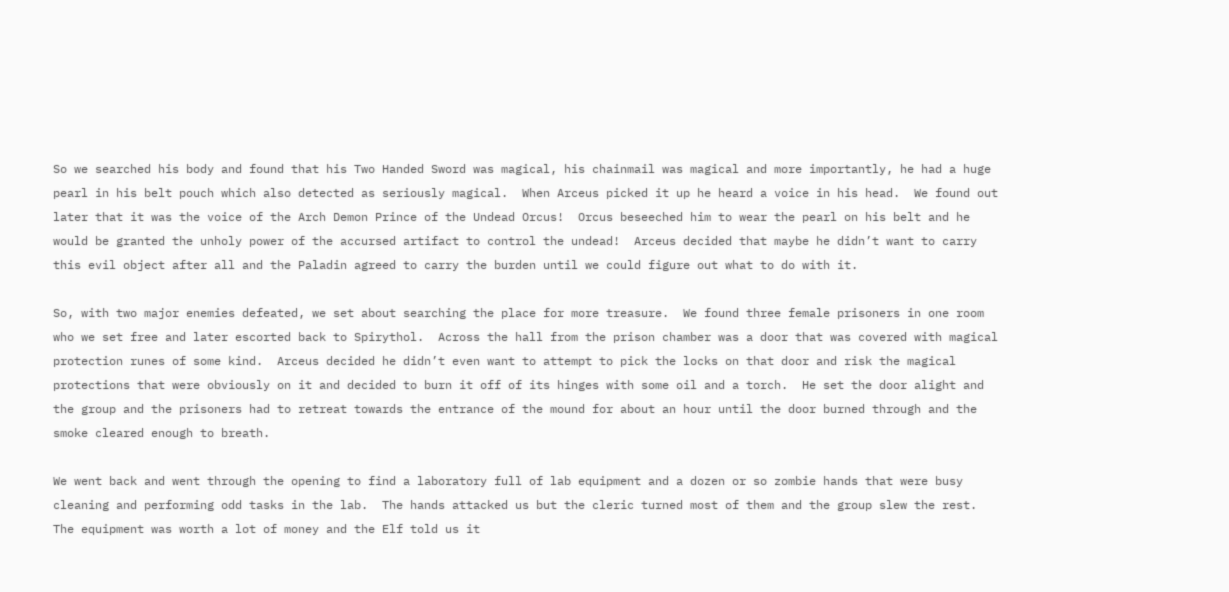So we searched his body and found that his Two Handed Sword was magical, his chainmail was magical and more importantly, he had a huge pearl in his belt pouch which also detected as seriously magical.  When Arceus picked it up he heard a voice in his head.  We found out later that it was the voice of the Arch Demon Prince of the Undead Orcus!  Orcus beseeched him to wear the pearl on his belt and he would be granted the unholy power of the accursed artifact to control the undead!  Arceus decided that maybe he didn’t want to carry this evil object after all and the Paladin agreed to carry the burden until we could figure out what to do with it.

So, with two major enemies defeated, we set about searching the place for more treasure.  We found three female prisoners in one room who we set free and later escorted back to Spirythol.  Across the hall from the prison chamber was a door that was covered with magical protection runes of some kind.  Arceus decided he didn’t even want to attempt to pick the locks on that door and risk the magical protections that were obviously on it and decided to burn it off of its hinges with some oil and a torch.  He set the door alight and the group and the prisoners had to retreat towards the entrance of the mound for about an hour until the door burned through and the smoke cleared enough to breath.

We went back and went through the opening to find a laboratory full of lab equipment and a dozen or so zombie hands that were busy cleaning and performing odd tasks in the lab.  The hands attacked us but the cleric turned most of them and the group slew the rest.  The equipment was worth a lot of money and the Elf told us it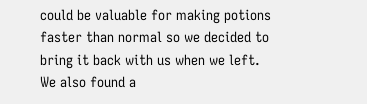could be valuable for making potions faster than normal so we decided to bring it back with us when we left.  We also found a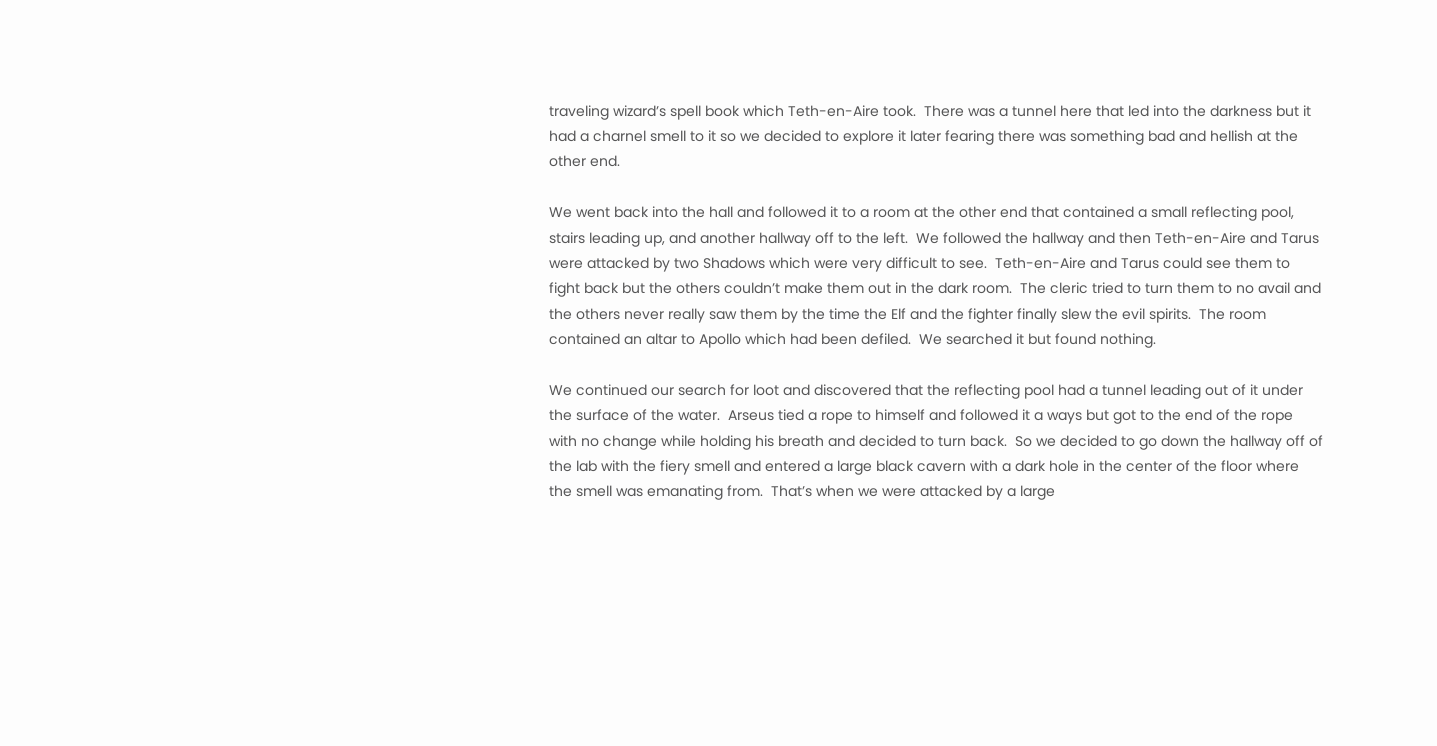traveling wizard’s spell book which Teth-en-Aire took.  There was a tunnel here that led into the darkness but it had a charnel smell to it so we decided to explore it later fearing there was something bad and hellish at the other end.

We went back into the hall and followed it to a room at the other end that contained a small reflecting pool, stairs leading up, and another hallway off to the left.  We followed the hallway and then Teth-en-Aire and Tarus were attacked by two Shadows which were very difficult to see.  Teth-en-Aire and Tarus could see them to fight back but the others couldn’t make them out in the dark room.  The cleric tried to turn them to no avail and the others never really saw them by the time the Elf and the fighter finally slew the evil spirits.  The room contained an altar to Apollo which had been defiled.  We searched it but found nothing.

We continued our search for loot and discovered that the reflecting pool had a tunnel leading out of it under the surface of the water.  Arseus tied a rope to himself and followed it a ways but got to the end of the rope with no change while holding his breath and decided to turn back.  So we decided to go down the hallway off of the lab with the fiery smell and entered a large black cavern with a dark hole in the center of the floor where the smell was emanating from.  That’s when we were attacked by a large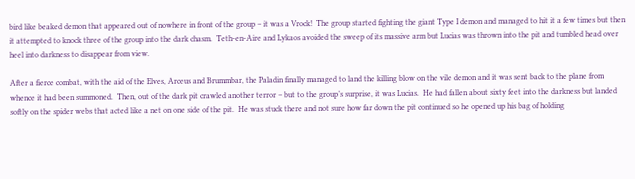bird like beaked demon that appeared out of nowhere in front of the group – it was a Vrock!  The group started fighting the giant Type I demon and managed to hit it a few times but then it attempted to knock three of the group into the dark chasm.  Teth-en-Aire and Lykaos avoided the sweep of its massive arm but Lucias was thrown into the pit and tumbled head over heel into darkness to disappear from view.

After a fierce combat, with the aid of the Elves, Arceus and Brummbar, the Paladin finally managed to land the killing blow on the vile demon and it was sent back to the plane from whence it had been summoned.  Then, out of the dark pit crawled another terror – but to the group’s surprise, it was Lucias.  He had fallen about sixty feet into the darkness but landed softly on the spider webs that acted like a net on one side of the pit.  He was stuck there and not sure how far down the pit continued so he opened up his bag of holding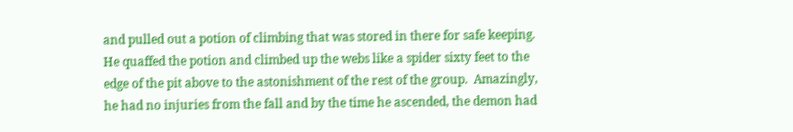and pulled out a potion of climbing that was stored in there for safe keeping.  He quaffed the potion and climbed up the webs like a spider sixty feet to the edge of the pit above to the astonishment of the rest of the group.  Amazingly, he had no injuries from the fall and by the time he ascended, the demon had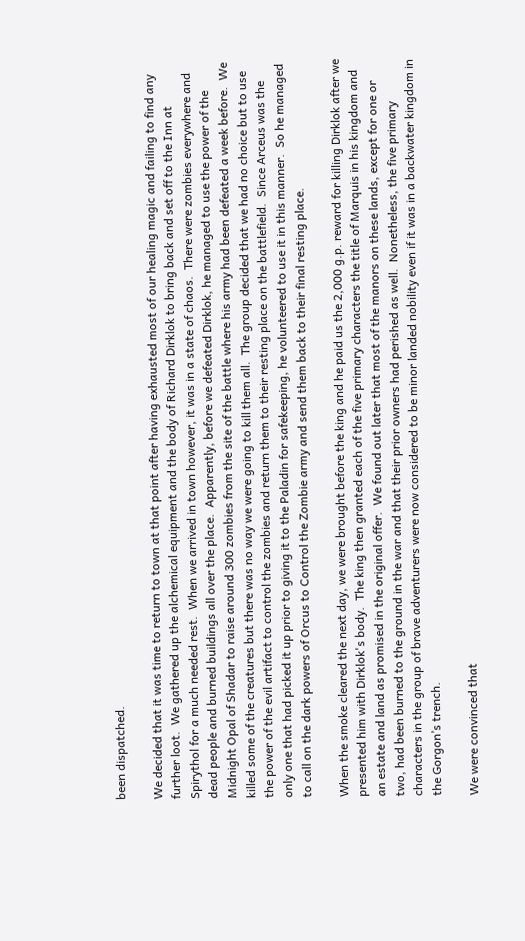been dispatched.

We decided that it was time to return to town at that point after having exhausted most of our healing magic and failing to find any further loot.  We gathered up the alchemical equipment and the body of Richard Dirklok to bring back and set off to the Inn at Spirythol for a much needed rest.  When we arrived in town however, it was in a state of chaos.  There were zombies everywhere and dead people and burned buildings all over the place.  Apparently, before we defeated Dirklok, he managed to use the power of the Midnight Opal of Shadar to raise around 300 zombies from the site of the battle where his army had been defeated a week before.  We killed some of the creatures but there was no way we were going to kill them all.  The group decided that we had no choice but to use the power of the evil artifact to control the zombies and return them to their resting place on the battlefield.  Since Arceus was the only one that had picked it up prior to giving it to the Paladin for safekeeping, he volunteered to use it in this manner.  So he managed to call on the dark powers of Orcus to Control the Zombie army and send them back to their final resting place.

When the smoke cleared the next day, we were brought before the king and he paid us the 2,000 g.p. reward for killing Dirklok after we presented him with Dirklok's body.  The king then granted each of the five primary characters the title of Marquis in his kingdom and an estate and land as promised in the original offer.  We found out later that most of the manors on these lands, except for one or two, had been burned to the ground in the war and that their prior owners had perished as well.  Nonetheless, the five primary characters in the group of brave adventurers were now considered to be minor landed nobility even if it was in a backwater kingdom in the Gorgon’s trench.

We were convinced that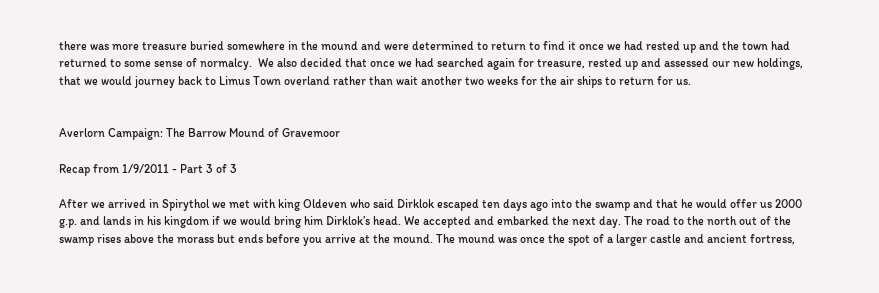there was more treasure buried somewhere in the mound and were determined to return to find it once we had rested up and the town had returned to some sense of normalcy.  We also decided that once we had searched again for treasure, rested up and assessed our new holdings, that we would journey back to Limus Town overland rather than wait another two weeks for the air ships to return for us.


Averlorn Campaign: The Barrow Mound of Gravemoor

Recap from 1/9/2011 - Part 3 of 3

After we arrived in Spirythol we met with king Oldeven who said Dirklok escaped ten days ago into the swamp and that he would offer us 2000 g.p. and lands in his kingdom if we would bring him Dirklok’s head. We accepted and embarked the next day. The road to the north out of the swamp rises above the morass but ends before you arrive at the mound. The mound was once the spot of a larger castle and ancient fortress,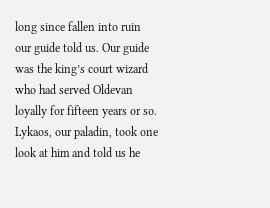long since fallen into ruin our guide told us. Our guide was the king’s court wizard who had served Oldevan loyally for fifteen years or so. Lykaos, our paladin, took one look at him and told us he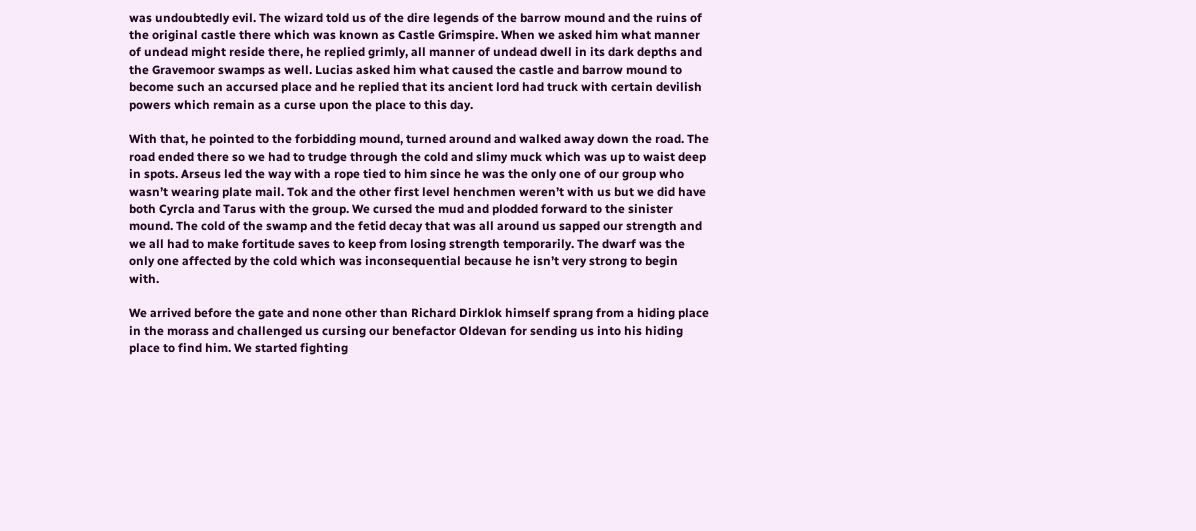was undoubtedly evil. The wizard told us of the dire legends of the barrow mound and the ruins of the original castle there which was known as Castle Grimspire. When we asked him what manner of undead might reside there, he replied grimly, all manner of undead dwell in its dark depths and the Gravemoor swamps as well. Lucias asked him what caused the castle and barrow mound to become such an accursed place and he replied that its ancient lord had truck with certain devilish powers which remain as a curse upon the place to this day.

With that, he pointed to the forbidding mound, turned around and walked away down the road. The road ended there so we had to trudge through the cold and slimy muck which was up to waist deep in spots. Arseus led the way with a rope tied to him since he was the only one of our group who wasn’t wearing plate mail. Tok and the other first level henchmen weren’t with us but we did have both Cyrcla and Tarus with the group. We cursed the mud and plodded forward to the sinister mound. The cold of the swamp and the fetid decay that was all around us sapped our strength and we all had to make fortitude saves to keep from losing strength temporarily. The dwarf was the only one affected by the cold which was inconsequential because he isn’t very strong to begin with.

We arrived before the gate and none other than Richard Dirklok himself sprang from a hiding place in the morass and challenged us cursing our benefactor Oldevan for sending us into his hiding place to find him. We started fighting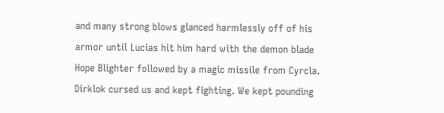and many strong blows glanced harmlessly off of his armor until Lucias hit him hard with the demon blade Hope Blighter followed by a magic missile from Cyrcla. Dirklok cursed us and kept fighting. We kept pounding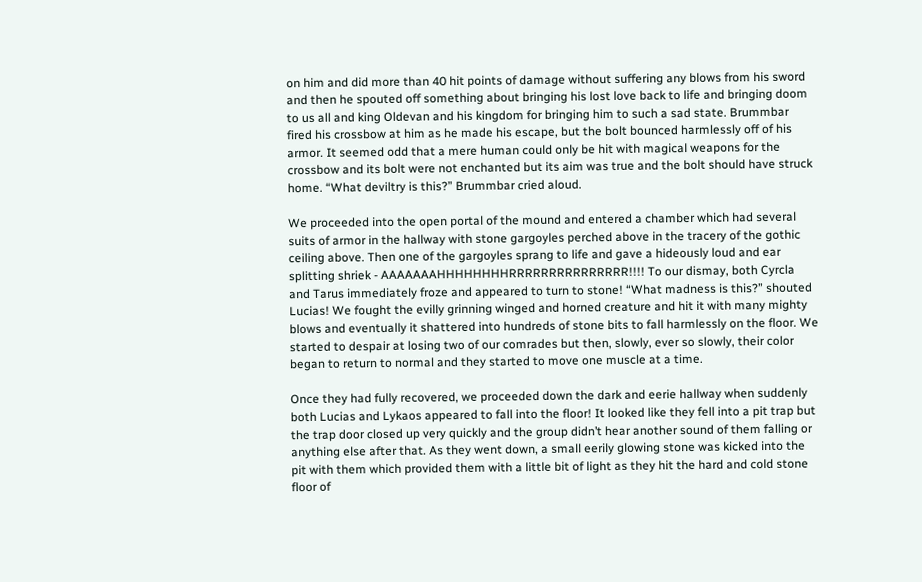on him and did more than 40 hit points of damage without suffering any blows from his sword and then he spouted off something about bringing his lost love back to life and bringing doom to us all and king Oldevan and his kingdom for bringing him to such a sad state. Brummbar fired his crossbow at him as he made his escape, but the bolt bounced harmlessly off of his armor. It seemed odd that a mere human could only be hit with magical weapons for the crossbow and its bolt were not enchanted but its aim was true and the bolt should have struck home. “What deviltry is this?” Brummbar cried aloud.

We proceeded into the open portal of the mound and entered a chamber which had several suits of armor in the hallway with stone gargoyles perched above in the tracery of the gothic ceiling above. Then one of the gargoyles sprang to life and gave a hideously loud and ear splitting shriek - AAAAAAAHHHHHHHHRRRRRRRRRRRRRRR!!!! To our dismay, both Cyrcla and Tarus immediately froze and appeared to turn to stone! “What madness is this?” shouted Lucias! We fought the evilly grinning winged and horned creature and hit it with many mighty blows and eventually it shattered into hundreds of stone bits to fall harmlessly on the floor. We started to despair at losing two of our comrades but then, slowly, ever so slowly, their color began to return to normal and they started to move one muscle at a time.

Once they had fully recovered, we proceeded down the dark and eerie hallway when suddenly both Lucias and Lykaos appeared to fall into the floor! It looked like they fell into a pit trap but the trap door closed up very quickly and the group didn’t hear another sound of them falling or anything else after that. As they went down, a small eerily glowing stone was kicked into the pit with them which provided them with a little bit of light as they hit the hard and cold stone floor of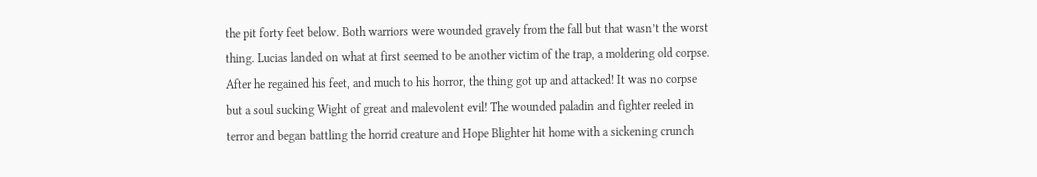the pit forty feet below. Both warriors were wounded gravely from the fall but that wasn’t the worst thing. Lucias landed on what at first seemed to be another victim of the trap, a moldering old corpse. After he regained his feet, and much to his horror, the thing got up and attacked! It was no corpse but a soul sucking Wight of great and malevolent evil! The wounded paladin and fighter reeled in terror and began battling the horrid creature and Hope Blighter hit home with a sickening crunch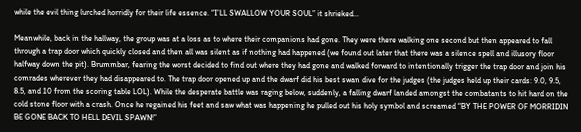while the evil thing lurched horridly for their life essence. “I’LL SWALLOW YOUR SOUL” it shrieked…

Meanwhile, back in the hallway, the group was at a loss as to where their companions had gone. They were there walking one second but then appeared to fall through a trap door which quickly closed and then all was silent as if nothing had happened (we found out later that there was a silence spell and illusory floor halfway down the pit). Brummbar, fearing the worst decided to find out where they had gone and walked forward to intentionally trigger the trap door and join his comrades wherever they had disappeared to. The trap door opened up and the dwarf did his best swan dive for the judges (the judges held up their cards: 9.0, 9.5, 8.5, and 10 from the scoring table LOL). While the desperate battle was raging below, suddenly, a falling dwarf landed amongst the combatants to hit hard on the cold stone floor with a crash. Once he regained his feet and saw what was happening he pulled out his holy symbol and screamed “BY THE POWER OF MORRIDIN BE GONE BACK TO HELL DEVIL SPAWN!”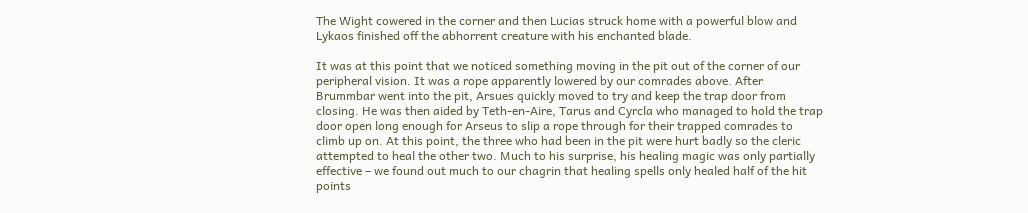The Wight cowered in the corner and then Lucias struck home with a powerful blow and Lykaos finished off the abhorrent creature with his enchanted blade.

It was at this point that we noticed something moving in the pit out of the corner of our peripheral vision. It was a rope apparently lowered by our comrades above. After Brummbar went into the pit, Arsues quickly moved to try and keep the trap door from closing. He was then aided by Teth-en-Aire, Tarus and Cyrcla who managed to hold the trap door open long enough for Arseus to slip a rope through for their trapped comrades to climb up on. At this point, the three who had been in the pit were hurt badly so the cleric attempted to heal the other two. Much to his surprise, his healing magic was only partially effective – we found out much to our chagrin that healing spells only healed half of the hit points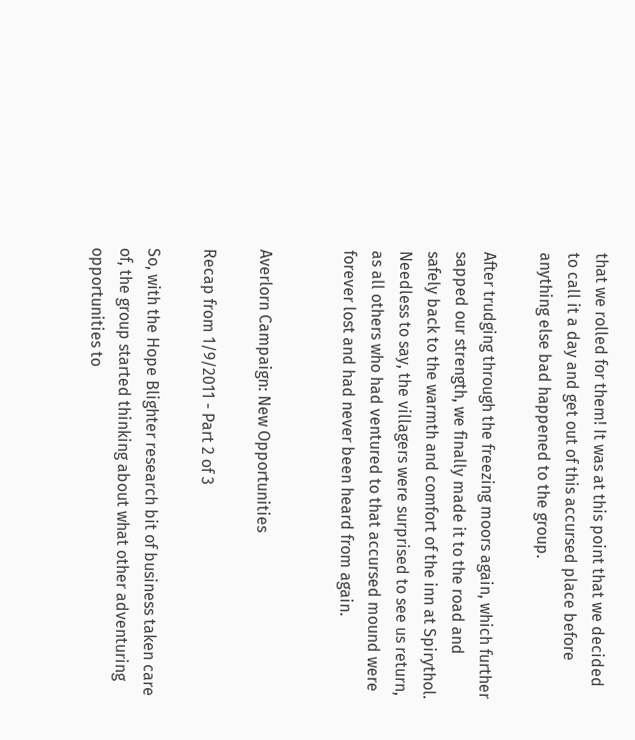that we rolled for them! It was at this point that we decided to call it a day and get out of this accursed place before anything else bad happened to the group.

After trudging through the freezing moors again, which further sapped our strength, we finally made it to the road and safely back to the warmth and comfort of the inn at Spirythol. Needless to say, the villagers were surprised to see us return, as all others who had ventured to that accursed mound were forever lost and had never been heard from again.


Averlorn Campaign: New Opportunities

Recap from 1/9/2011 - Part 2 of 3

So, with the Hope Blighter research bit of business taken care of, the group started thinking about what other adventuring opportunities to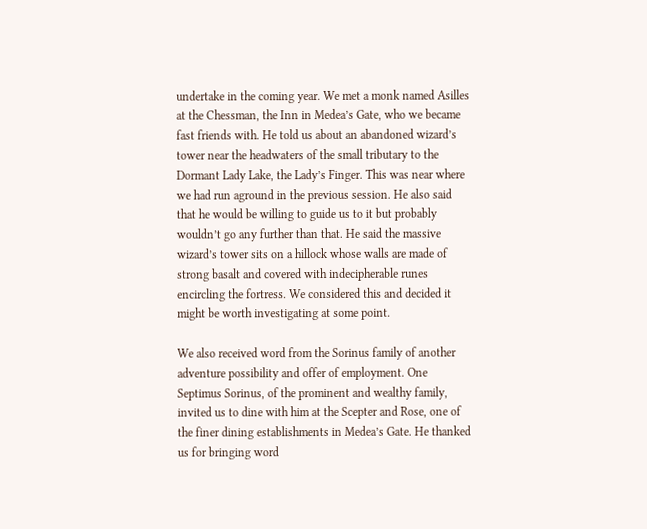undertake in the coming year. We met a monk named Asilles at the Chessman, the Inn in Medea’s Gate, who we became fast friends with. He told us about an abandoned wizard’s tower near the headwaters of the small tributary to the Dormant Lady Lake, the Lady’s Finger. This was near where we had run aground in the previous session. He also said that he would be willing to guide us to it but probably wouldn’t go any further than that. He said the massive wizard’s tower sits on a hillock whose walls are made of strong basalt and covered with indecipherable runes encircling the fortress. We considered this and decided it might be worth investigating at some point.

We also received word from the Sorinus family of another adventure possibility and offer of employment. One Septimus Sorinus, of the prominent and wealthy family, invited us to dine with him at the Scepter and Rose, one of the finer dining establishments in Medea’s Gate. He thanked us for bringing word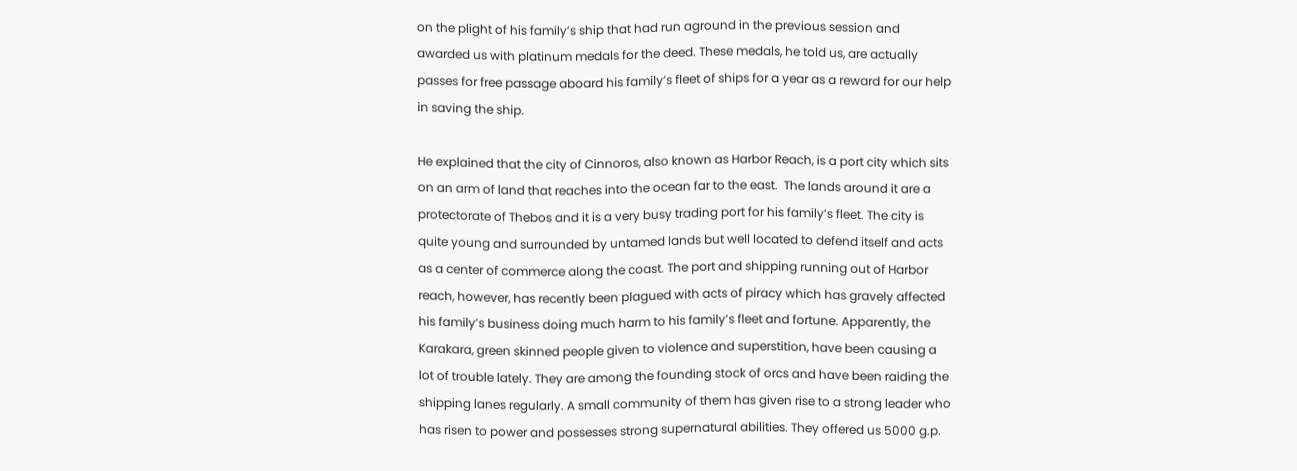on the plight of his family’s ship that had run aground in the previous session and awarded us with platinum medals for the deed. These medals, he told us, are actually passes for free passage aboard his family’s fleet of ships for a year as a reward for our help in saving the ship.

He explained that the city of Cinnoros, also known as Harbor Reach, is a port city which sits on an arm of land that reaches into the ocean far to the east.  The lands around it are a protectorate of Thebos and it is a very busy trading port for his family’s fleet. The city is quite young and surrounded by untamed lands but well located to defend itself and acts as a center of commerce along the coast. The port and shipping running out of Harbor reach, however, has recently been plagued with acts of piracy which has gravely affected his family’s business doing much harm to his family’s fleet and fortune. Apparently, the Karakara, green skinned people given to violence and superstition, have been causing a lot of trouble lately. They are among the founding stock of orcs and have been raiding the shipping lanes regularly. A small community of them has given rise to a strong leader who has risen to power and possesses strong supernatural abilities. They offered us 5000 g.p.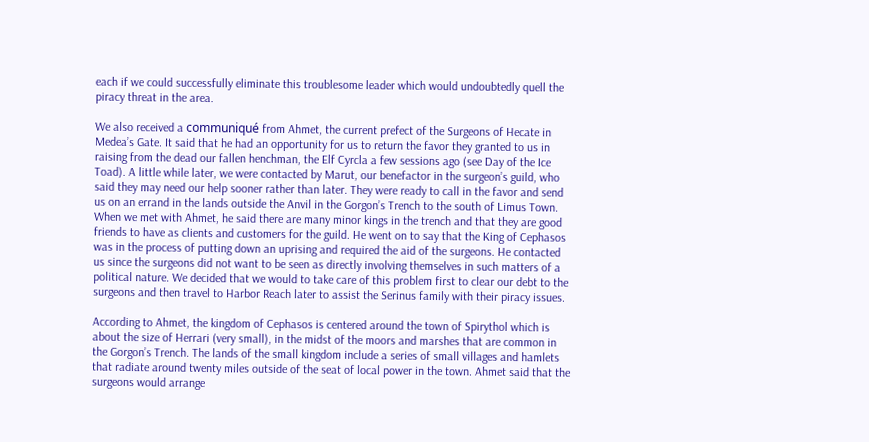each if we could successfully eliminate this troublesome leader which would undoubtedly quell the piracy threat in the area.

We also received a communiqué from Ahmet, the current prefect of the Surgeons of Hecate in Medea’s Gate. It said that he had an opportunity for us to return the favor they granted to us in raising from the dead our fallen henchman, the Elf Cyrcla a few sessions ago (see Day of the Ice Toad). A little while later, we were contacted by Marut, our benefactor in the surgeon’s guild, who said they may need our help sooner rather than later. They were ready to call in the favor and send us on an errand in the lands outside the Anvil in the Gorgon’s Trench to the south of Limus Town. When we met with Ahmet, he said there are many minor kings in the trench and that they are good friends to have as clients and customers for the guild. He went on to say that the King of Cephasos was in the process of putting down an uprising and required the aid of the surgeons. He contacted us since the surgeons did not want to be seen as directly involving themselves in such matters of a political nature. We decided that we would to take care of this problem first to clear our debt to the surgeons and then travel to Harbor Reach later to assist the Serinus family with their piracy issues.

According to Ahmet, the kingdom of Cephasos is centered around the town of Spirythol which is about the size of Herrari (very small), in the midst of the moors and marshes that are common in the Gorgon’s Trench. The lands of the small kingdom include a series of small villages and hamlets that radiate around twenty miles outside of the seat of local power in the town. Ahmet said that the surgeons would arrange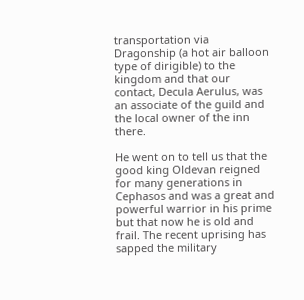transportation via Dragonship (a hot air balloon type of dirigible) to the kingdom and that our contact, Decula Aerulus, was an associate of the guild and the local owner of the inn there.

He went on to tell us that the good king Oldevan reigned for many generations in Cephasos and was a great and powerful warrior in his prime but that now he is old and frail. The recent uprising has sapped the military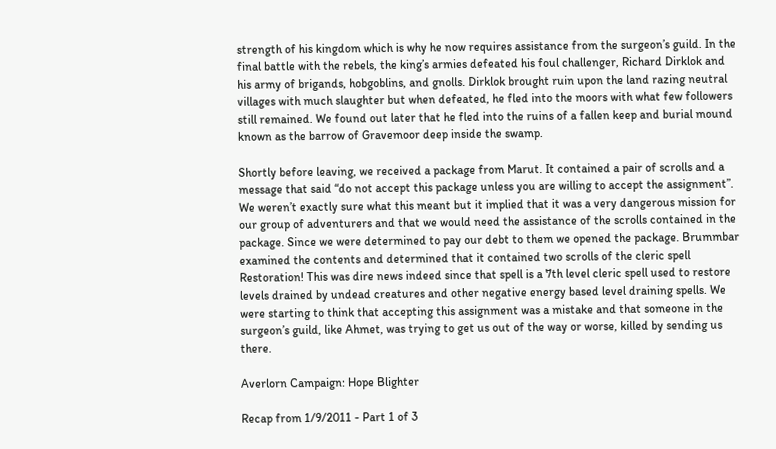strength of his kingdom which is why he now requires assistance from the surgeon’s guild. In the final battle with the rebels, the king’s armies defeated his foul challenger, Richard Dirklok and his army of brigands, hobgoblins, and gnolls. Dirklok brought ruin upon the land razing neutral villages with much slaughter but when defeated, he fled into the moors with what few followers still remained. We found out later that he fled into the ruins of a fallen keep and burial mound known as the barrow of Gravemoor deep inside the swamp.

Shortly before leaving, we received a package from Marut. It contained a pair of scrolls and a message that said “do not accept this package unless you are willing to accept the assignment”. We weren’t exactly sure what this meant but it implied that it was a very dangerous mission for our group of adventurers and that we would need the assistance of the scrolls contained in the package. Since we were determined to pay our debt to them we opened the package. Brummbar examined the contents and determined that it contained two scrolls of the cleric spell Restoration! This was dire news indeed since that spell is a 7th level cleric spell used to restore levels drained by undead creatures and other negative energy based level draining spells. We were starting to think that accepting this assignment was a mistake and that someone in the surgeon’s guild, like Ahmet, was trying to get us out of the way or worse, killed by sending us there.

Averlorn Campaign: Hope Blighter

Recap from 1/9/2011 - Part 1 of 3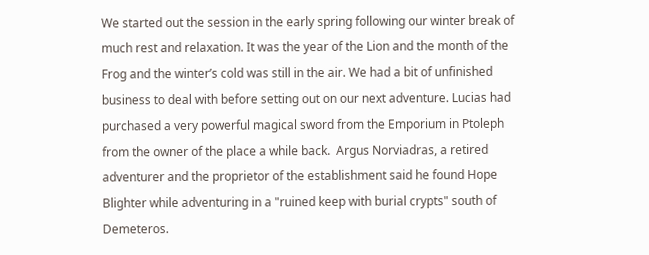We started out the session in the early spring following our winter break of much rest and relaxation. It was the year of the Lion and the month of the Frog and the winter’s cold was still in the air. We had a bit of unfinished business to deal with before setting out on our next adventure. Lucias had purchased a very powerful magical sword from the Emporium in Ptoleph from the owner of the place a while back.  Argus Norviadras, a retired adventurer and the proprietor of the establishment said he found Hope Blighter while adventuring in a "ruined keep with burial crypts" south of Demeteros.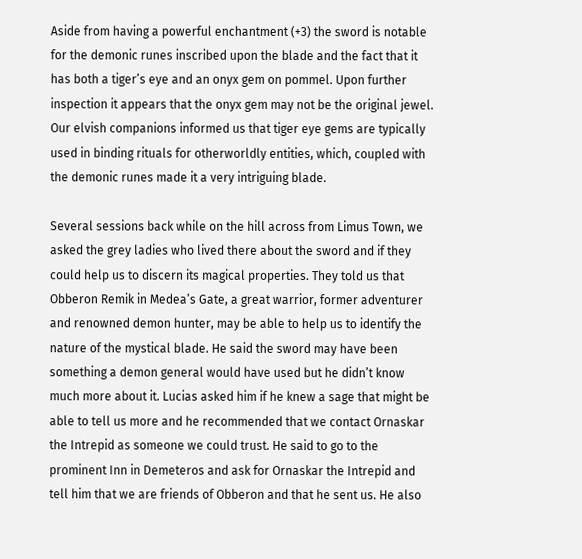Aside from having a powerful enchantment (+3) the sword is notable for the demonic runes inscribed upon the blade and the fact that it has both a tiger’s eye and an onyx gem on pommel. Upon further inspection it appears that the onyx gem may not be the original jewel. Our elvish companions informed us that tiger eye gems are typically used in binding rituals for otherworldly entities, which, coupled with the demonic runes made it a very intriguing blade.

Several sessions back while on the hill across from Limus Town, we asked the grey ladies who lived there about the sword and if they could help us to discern its magical properties. They told us that Obberon Remik in Medea’s Gate, a great warrior, former adventurer and renowned demon hunter, may be able to help us to identify the nature of the mystical blade. He said the sword may have been something a demon general would have used but he didn’t know much more about it. Lucias asked him if he knew a sage that might be able to tell us more and he recommended that we contact Ornaskar the Intrepid as someone we could trust. He said to go to the prominent Inn in Demeteros and ask for Ornaskar the Intrepid and tell him that we are friends of Obberon and that he sent us. He also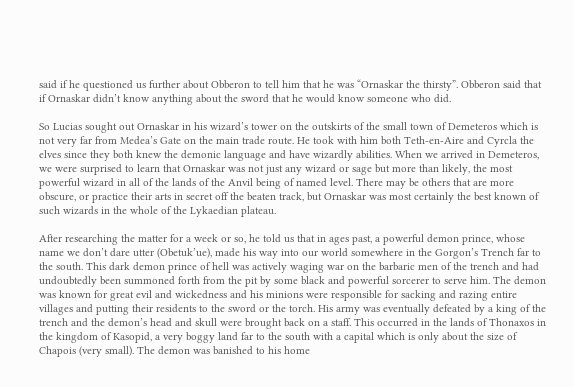said if he questioned us further about Obberon to tell him that he was “Ornaskar the thirsty”. Obberon said that if Ornaskar didn’t know anything about the sword that he would know someone who did.

So Lucias sought out Ornaskar in his wizard’s tower on the outskirts of the small town of Demeteros which is not very far from Medea’s Gate on the main trade route. He took with him both Teth-en-Aire and Cyrcla the elves since they both knew the demonic language and have wizardly abilities. When we arrived in Demeteros, we were surprised to learn that Ornaskar was not just any wizard or sage but more than likely, the most powerful wizard in all of the lands of the Anvil being of named level. There may be others that are more obscure, or practice their arts in secret off the beaten track, but Ornaskar was most certainly the best known of such wizards in the whole of the Lykaedian plateau.

After researching the matter for a week or so, he told us that in ages past, a powerful demon prince, whose name we don’t dare utter (Obetuk’ue), made his way into our world somewhere in the Gorgon’s Trench far to the south. This dark demon prince of hell was actively waging war on the barbaric men of the trench and had undoubtedly been summoned forth from the pit by some black and powerful sorcerer to serve him. The demon was known for great evil and wickedness and his minions were responsible for sacking and razing entire villages and putting their residents to the sword or the torch. His army was eventually defeated by a king of the trench and the demon’s head and skull were brought back on a staff. This occurred in the lands of Thonaxos in the kingdom of Kasopid, a very boggy land far to the south with a capital which is only about the size of Chapois (very small). The demon was banished to his home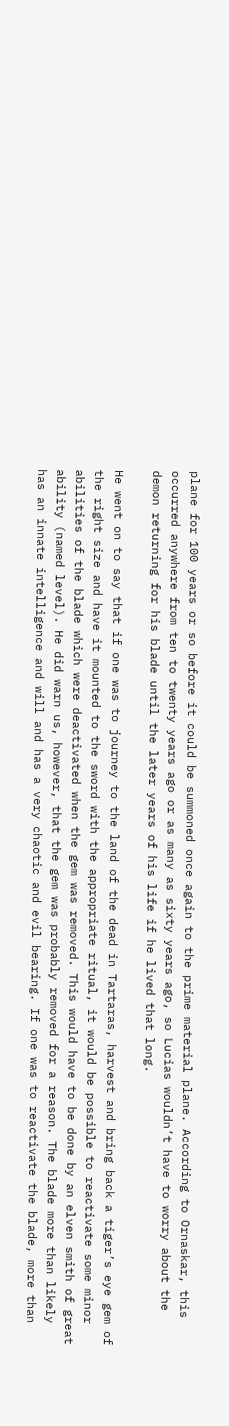plane for 100 years or so before it could be summoned once again to the prime material plane. According to Ornaskar, this occurred anywhere from ten to twenty years ago or as many as sixty years ago, so Lucias wouldn’t have to worry about the demon returning for his blade until the later years of his life if he lived that long.

He went on to say that if one was to journey to the land of the dead in Tartaras, harvest and bring back a tiger’s eye gem of the right size and have it mounted to the sword with the appropriate ritual, it would be possible to reactivate some minor abilities of the blade which were deactivated when the gem was removed. This would have to be done by an elven smith of great ability (named level). He did warn us, however, that the gem was probably removed for a reason. The blade more than likely has an innate intelligence and will and has a very chaotic and evil bearing. If one was to reactivate the blade, more than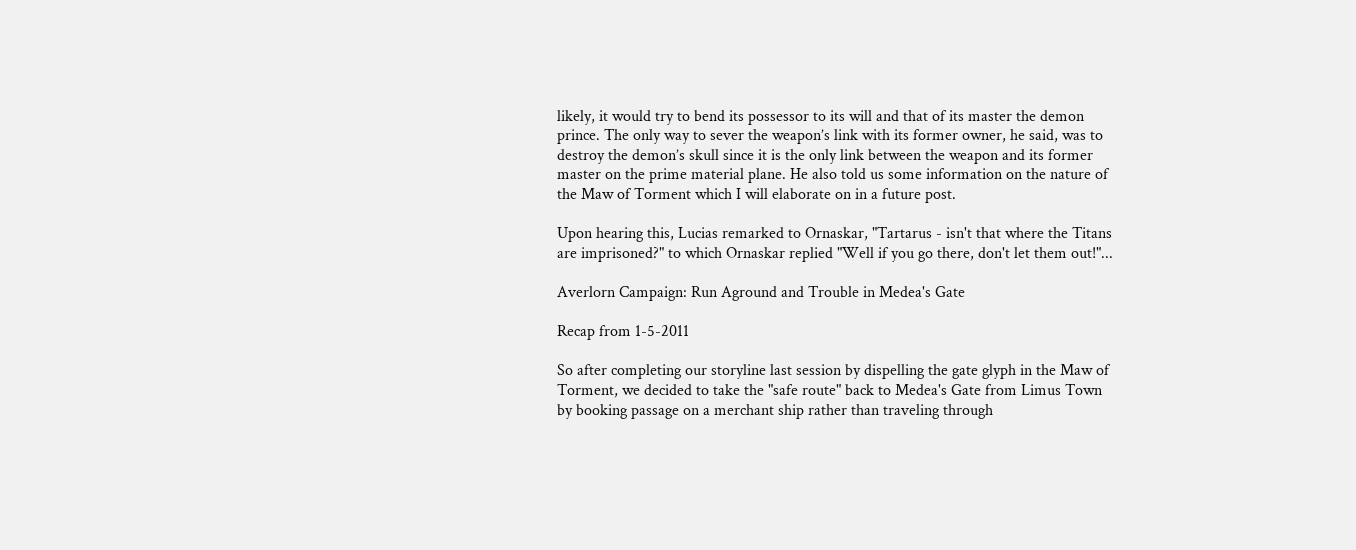likely, it would try to bend its possessor to its will and that of its master the demon prince. The only way to sever the weapon’s link with its former owner, he said, was to destroy the demon’s skull since it is the only link between the weapon and its former master on the prime material plane. He also told us some information on the nature of the Maw of Torment which I will elaborate on in a future post.

Upon hearing this, Lucias remarked to Ornaskar, "Tartarus - isn't that where the Titans are imprisoned?" to which Ornaskar replied "Well if you go there, don't let them out!"...

Averlorn Campaign: Run Aground and Trouble in Medea's Gate

Recap from 1-5-2011

So after completing our storyline last session by dispelling the gate glyph in the Maw of Torment, we decided to take the "safe route" back to Medea's Gate from Limus Town by booking passage on a merchant ship rather than traveling through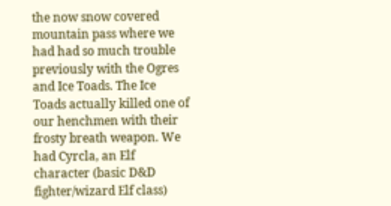the now snow covered mountain pass where we had had so much trouble previously with the Ogres and Ice Toads. The Ice Toads actually killed one of our henchmen with their frosty breath weapon. We had Cyrcla, an Elf character (basic D&D fighter/wizard Elf class)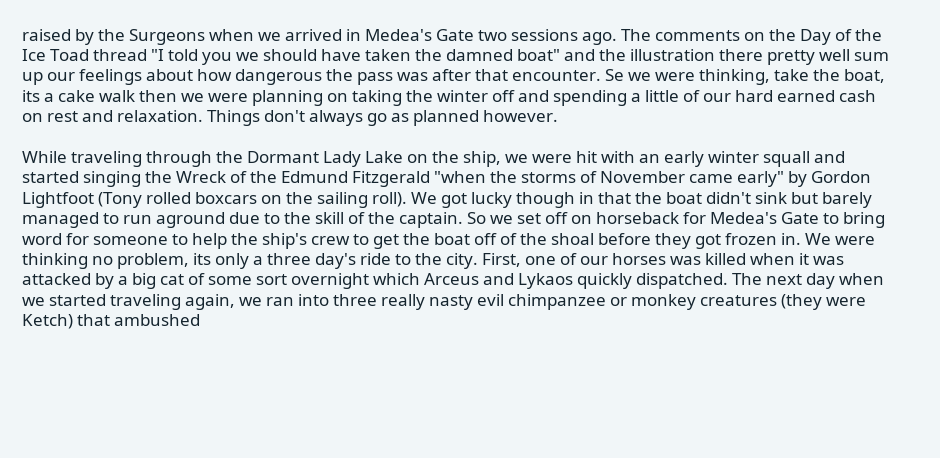raised by the Surgeons when we arrived in Medea's Gate two sessions ago. The comments on the Day of the Ice Toad thread "I told you we should have taken the damned boat" and the illustration there pretty well sum up our feelings about how dangerous the pass was after that encounter. Se we were thinking, take the boat, its a cake walk then we were planning on taking the winter off and spending a little of our hard earned cash on rest and relaxation. Things don't always go as planned however.

While traveling through the Dormant Lady Lake on the ship, we were hit with an early winter squall and started singing the Wreck of the Edmund Fitzgerald "when the storms of November came early" by Gordon Lightfoot (Tony rolled boxcars on the sailing roll). We got lucky though in that the boat didn't sink but barely managed to run aground due to the skill of the captain. So we set off on horseback for Medea's Gate to bring word for someone to help the ship's crew to get the boat off of the shoal before they got frozen in. We were thinking no problem, its only a three day's ride to the city. First, one of our horses was killed when it was attacked by a big cat of some sort overnight which Arceus and Lykaos quickly dispatched. The next day when we started traveling again, we ran into three really nasty evil chimpanzee or monkey creatures (they were Ketch) that ambushed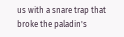us with a snare trap that broke the paladin's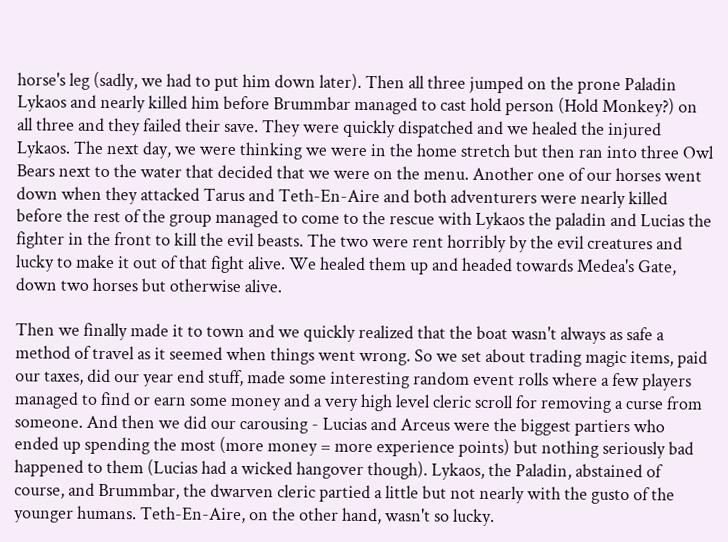horse's leg (sadly, we had to put him down later). Then all three jumped on the prone Paladin Lykaos and nearly killed him before Brummbar managed to cast hold person (Hold Monkey?) on all three and they failed their save. They were quickly dispatched and we healed the injured Lykaos. The next day, we were thinking we were in the home stretch but then ran into three Owl Bears next to the water that decided that we were on the menu. Another one of our horses went down when they attacked Tarus and Teth-En-Aire and both adventurers were nearly killed before the rest of the group managed to come to the rescue with Lykaos the paladin and Lucias the fighter in the front to kill the evil beasts. The two were rent horribly by the evil creatures and lucky to make it out of that fight alive. We healed them up and headed towards Medea's Gate, down two horses but otherwise alive.

Then we finally made it to town and we quickly realized that the boat wasn't always as safe a method of travel as it seemed when things went wrong. So we set about trading magic items, paid our taxes, did our year end stuff, made some interesting random event rolls where a few players managed to find or earn some money and a very high level cleric scroll for removing a curse from someone. And then we did our carousing - Lucias and Arceus were the biggest partiers who ended up spending the most (more money = more experience points) but nothing seriously bad happened to them (Lucias had a wicked hangover though). Lykaos, the Paladin, abstained of course, and Brummbar, the dwarven cleric partied a little but not nearly with the gusto of the younger humans. Teth-En-Aire, on the other hand, wasn't so lucky.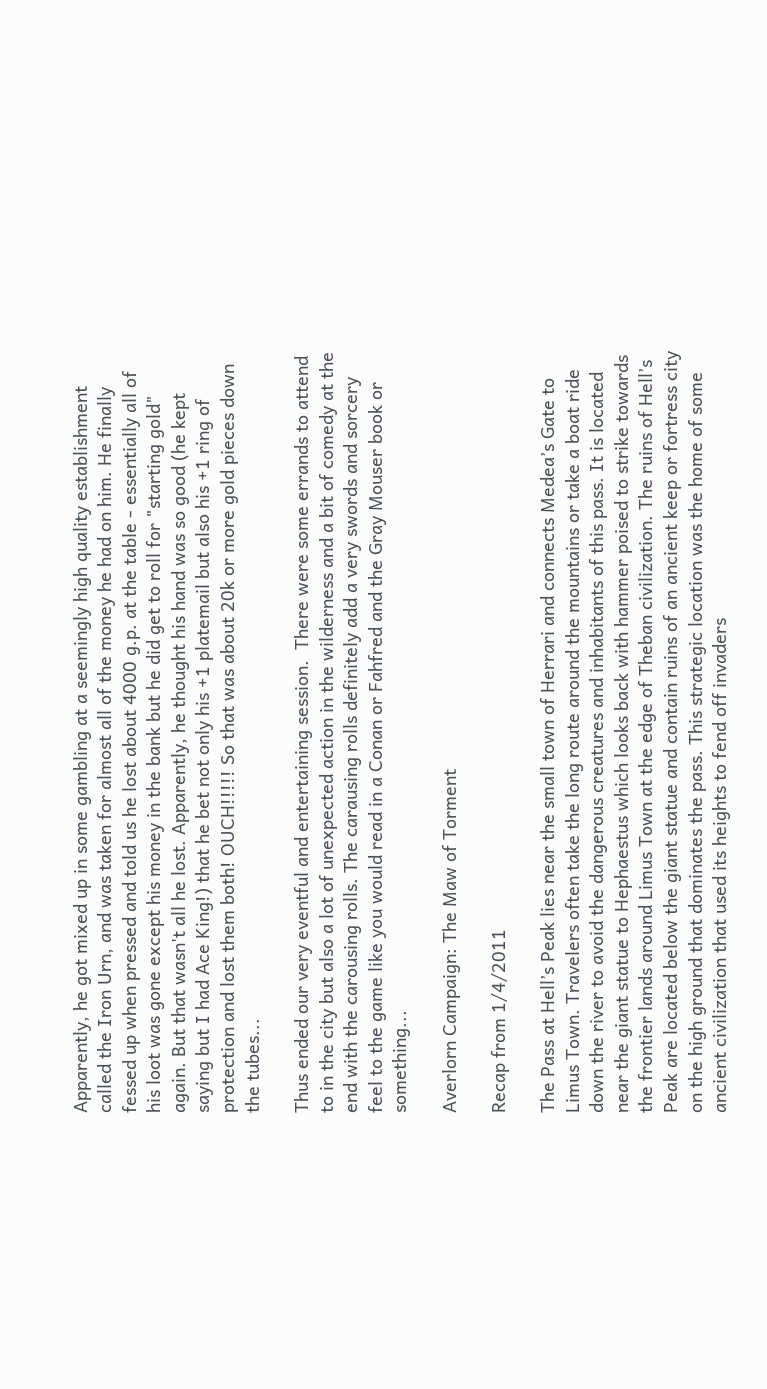Apparently, he got mixed up in some gambling at a seemingly high quality establishment called the Iron Urn, and was taken for almost all of the money he had on him. He finally fessed up when pressed and told us he lost about 4000 g.p. at the table - essentially all of his loot was gone except his money in the bank but he did get to roll for "starting gold" again. But that wasn't all he lost. Apparently, he thought his hand was so good (he kept saying but I had Ace King!) that he bet not only his +1 platemail but also his +1 ring of protection and lost them both! OUCH!!!!! So that was about 20k or more gold pieces down the tubes...

Thus ended our very eventful and entertaining session.  There were some errands to attend to in the city but also a lot of unexpected action in the wilderness and a bit of comedy at the end with the carousing rolls. The carausing rolls definitely add a very swords and sorcery feel to the game like you would read in a Conan or Fahfred and the Gray Mouser book or something...

Averlorn Campaign: The Maw of Torment

Recap from 1/4/2011

The Pass at Hell’s Peak lies near the small town of Herrari and connects Medea’s Gate to Limus Town. Travelers often take the long route around the mountains or take a boat ride down the river to avoid the dangerous creatures and inhabitants of this pass. It is located near the giant statue to Hephaestus which looks back with hammer poised to strike towards the frontier lands around Limus Town at the edge of Theban civilization. The ruins of Hell’s Peak are located below the giant statue and contain ruins of an ancient keep or fortress city on the high ground that dominates the pass. This strategic location was the home of some ancient civilization that used its heights to fend off invaders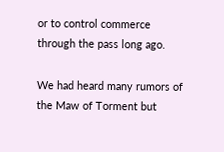or to control commerce through the pass long ago.

We had heard many rumors of the Maw of Torment but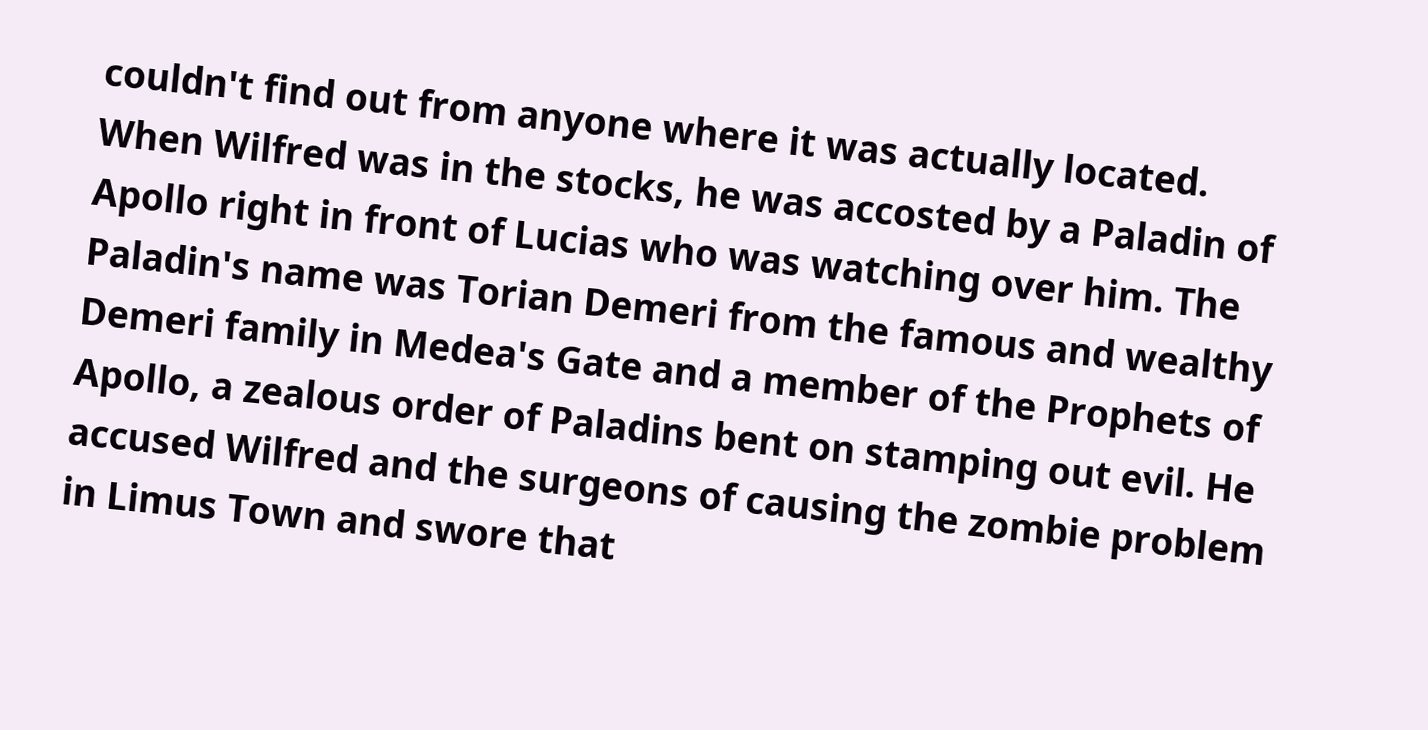couldn't find out from anyone where it was actually located. When Wilfred was in the stocks, he was accosted by a Paladin of Apollo right in front of Lucias who was watching over him. The Paladin's name was Torian Demeri from the famous and wealthy Demeri family in Medea's Gate and a member of the Prophets of Apollo, a zealous order of Paladins bent on stamping out evil. He accused Wilfred and the surgeons of causing the zombie problem in Limus Town and swore that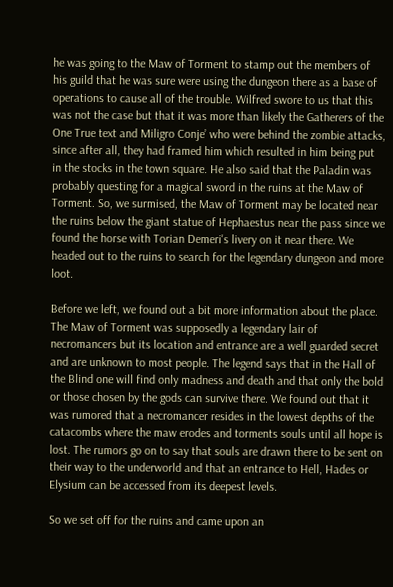he was going to the Maw of Torment to stamp out the members of his guild that he was sure were using the dungeon there as a base of operations to cause all of the trouble. Wilfred swore to us that this was not the case but that it was more than likely the Gatherers of the One True text and Miligro Conje’ who were behind the zombie attacks, since after all, they had framed him which resulted in him being put in the stocks in the town square. He also said that the Paladin was probably questing for a magical sword in the ruins at the Maw of Torment. So, we surmised, the Maw of Torment may be located near the ruins below the giant statue of Hephaestus near the pass since we found the horse with Torian Demeri's livery on it near there. We headed out to the ruins to search for the legendary dungeon and more loot.

Before we left, we found out a bit more information about the place. The Maw of Torment was supposedly a legendary lair of necromancers but its location and entrance are a well guarded secret and are unknown to most people. The legend says that in the Hall of the Blind one will find only madness and death and that only the bold or those chosen by the gods can survive there. We found out that it was rumored that a necromancer resides in the lowest depths of the catacombs where the maw erodes and torments souls until all hope is lost. The rumors go on to say that souls are drawn there to be sent on their way to the underworld and that an entrance to Hell, Hades or Elysium can be accessed from its deepest levels.

So we set off for the ruins and came upon an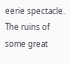eerie spectacle. The ruins of some great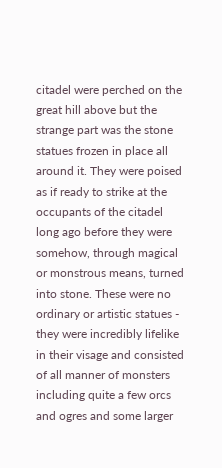citadel were perched on the great hill above but the strange part was the stone statues frozen in place all around it. They were poised as if ready to strike at the occupants of the citadel long ago before they were somehow, through magical or monstrous means, turned into stone. These were no ordinary or artistic statues - they were incredibly lifelike in their visage and consisted of all manner of monsters including quite a few orcs and ogres and some larger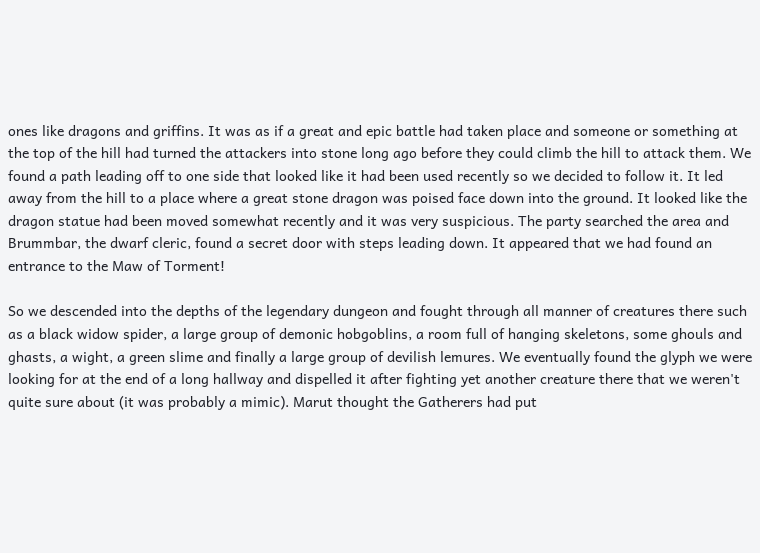ones like dragons and griffins. It was as if a great and epic battle had taken place and someone or something at the top of the hill had turned the attackers into stone long ago before they could climb the hill to attack them. We found a path leading off to one side that looked like it had been used recently so we decided to follow it. It led away from the hill to a place where a great stone dragon was poised face down into the ground. It looked like the dragon statue had been moved somewhat recently and it was very suspicious. The party searched the area and Brummbar, the dwarf cleric, found a secret door with steps leading down. It appeared that we had found an entrance to the Maw of Torment!

So we descended into the depths of the legendary dungeon and fought through all manner of creatures there such as a black widow spider, a large group of demonic hobgoblins, a room full of hanging skeletons, some ghouls and ghasts, a wight, a green slime and finally a large group of devilish lemures. We eventually found the glyph we were looking for at the end of a long hallway and dispelled it after fighting yet another creature there that we weren't quite sure about (it was probably a mimic). Marut thought the Gatherers had put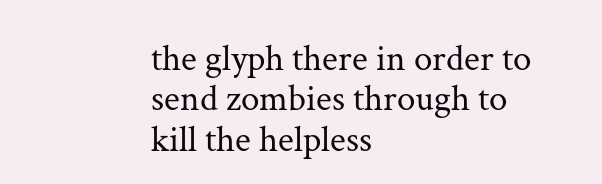the glyph there in order to send zombies through to kill the helpless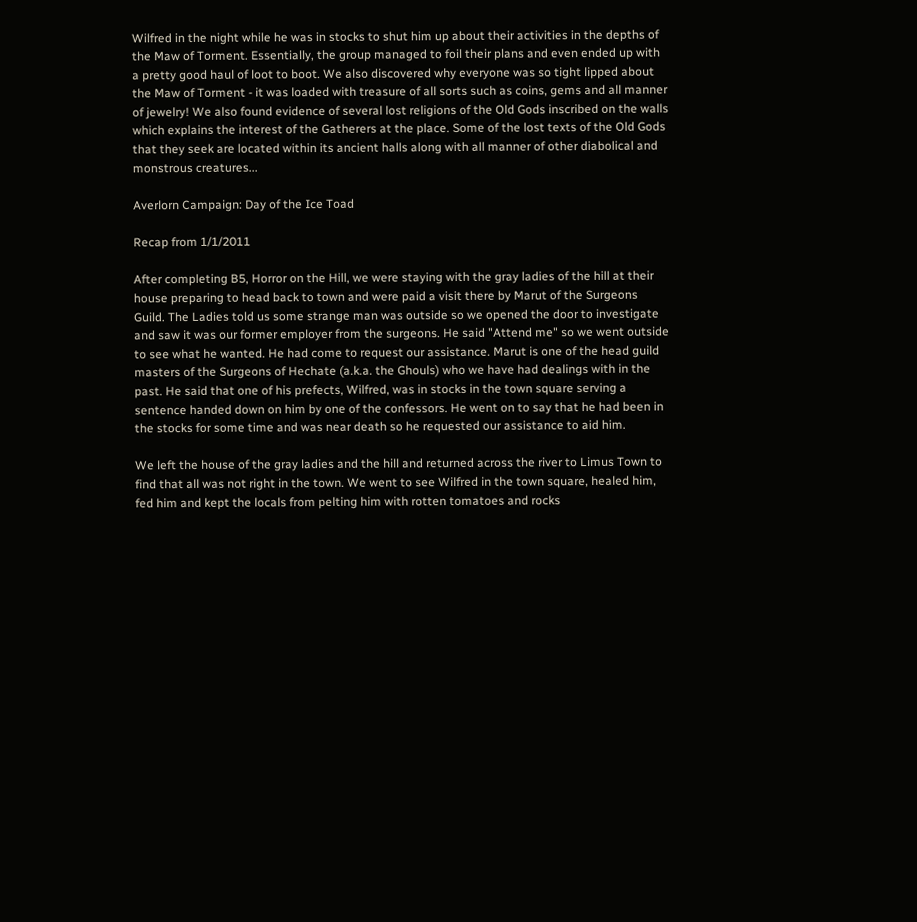Wilfred in the night while he was in stocks to shut him up about their activities in the depths of the Maw of Torment. Essentially, the group managed to foil their plans and even ended up with a pretty good haul of loot to boot. We also discovered why everyone was so tight lipped about the Maw of Torment - it was loaded with treasure of all sorts such as coins, gems and all manner of jewelry! We also found evidence of several lost religions of the Old Gods inscribed on the walls which explains the interest of the Gatherers at the place. Some of the lost texts of the Old Gods that they seek are located within its ancient halls along with all manner of other diabolical and monstrous creatures...

Averlorn Campaign: Day of the Ice Toad

Recap from 1/1/2011

After completing B5, Horror on the Hill, we were staying with the gray ladies of the hill at their house preparing to head back to town and were paid a visit there by Marut of the Surgeons Guild. The Ladies told us some strange man was outside so we opened the door to investigate and saw it was our former employer from the surgeons. He said "Attend me" so we went outside to see what he wanted. He had come to request our assistance. Marut is one of the head guild masters of the Surgeons of Hechate (a.k.a. the Ghouls) who we have had dealings with in the past. He said that one of his prefects, Wilfred, was in stocks in the town square serving a sentence handed down on him by one of the confessors. He went on to say that he had been in the stocks for some time and was near death so he requested our assistance to aid him.

We left the house of the gray ladies and the hill and returned across the river to Limus Town to find that all was not right in the town. We went to see Wilfred in the town square, healed him, fed him and kept the locals from pelting him with rotten tomatoes and rocks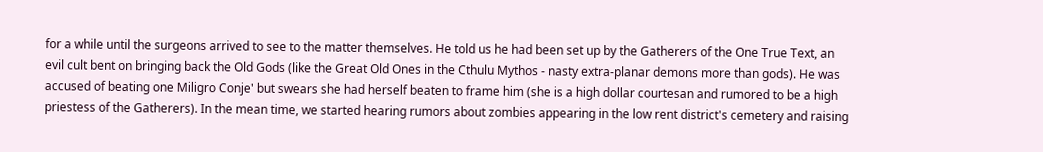for a while until the surgeons arrived to see to the matter themselves. He told us he had been set up by the Gatherers of the One True Text, an evil cult bent on bringing back the Old Gods (like the Great Old Ones in the Cthulu Mythos - nasty extra-planar demons more than gods). He was accused of beating one Miligro Conje' but swears she had herself beaten to frame him (she is a high dollar courtesan and rumored to be a high priestess of the Gatherers). In the mean time, we started hearing rumors about zombies appearing in the low rent district's cemetery and raising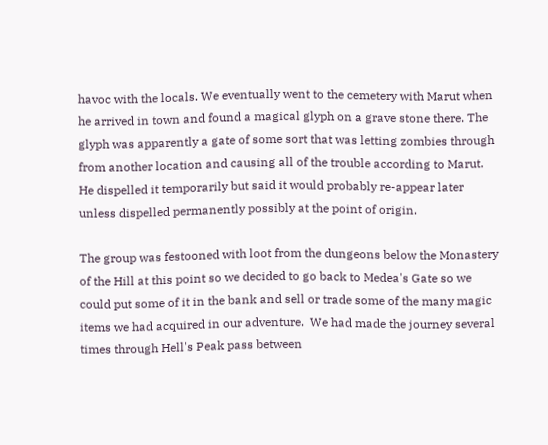havoc with the locals. We eventually went to the cemetery with Marut when he arrived in town and found a magical glyph on a grave stone there. The glyph was apparently a gate of some sort that was letting zombies through from another location and causing all of the trouble according to Marut. He dispelled it temporarily but said it would probably re-appear later unless dispelled permanently possibly at the point of origin.

The group was festooned with loot from the dungeons below the Monastery of the Hill at this point so we decided to go back to Medea's Gate so we could put some of it in the bank and sell or trade some of the many magic items we had acquired in our adventure.  We had made the journey several times through Hell's Peak pass between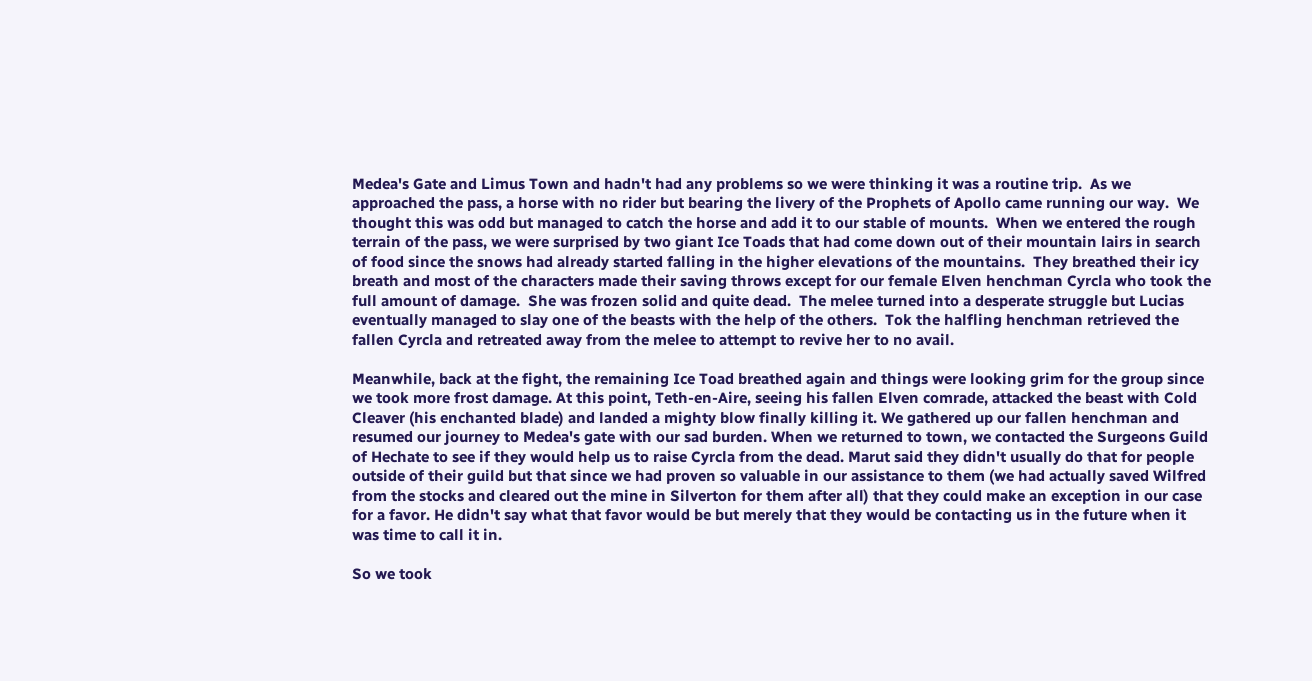Medea's Gate and Limus Town and hadn't had any problems so we were thinking it was a routine trip.  As we approached the pass, a horse with no rider but bearing the livery of the Prophets of Apollo came running our way.  We thought this was odd but managed to catch the horse and add it to our stable of mounts.  When we entered the rough terrain of the pass, we were surprised by two giant Ice Toads that had come down out of their mountain lairs in search of food since the snows had already started falling in the higher elevations of the mountains.  They breathed their icy breath and most of the characters made their saving throws except for our female Elven henchman Cyrcla who took the full amount of damage.  She was frozen solid and quite dead.  The melee turned into a desperate struggle but Lucias eventually managed to slay one of the beasts with the help of the others.  Tok the halfling henchman retrieved the fallen Cyrcla and retreated away from the melee to attempt to revive her to no avail.

Meanwhile, back at the fight, the remaining Ice Toad breathed again and things were looking grim for the group since we took more frost damage. At this point, Teth-en-Aire, seeing his fallen Elven comrade, attacked the beast with Cold Cleaver (his enchanted blade) and landed a mighty blow finally killing it. We gathered up our fallen henchman and resumed our journey to Medea's gate with our sad burden. When we returned to town, we contacted the Surgeons Guild of Hechate to see if they would help us to raise Cyrcla from the dead. Marut said they didn't usually do that for people outside of their guild but that since we had proven so valuable in our assistance to them (we had actually saved Wilfred from the stocks and cleared out the mine in Silverton for them after all) that they could make an exception in our case for a favor. He didn't say what that favor would be but merely that they would be contacting us in the future when it was time to call it in.

So we took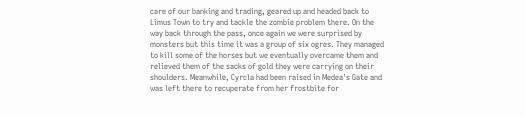care of our banking and trading, geared up and headed back to Limus Town to try and tackle the zombie problem there. On the way back through the pass, once again we were surprised by monsters but this time it was a group of six ogres. They managed to kill some of the horses but we eventually overcame them and relieved them of the sacks of gold they were carrying on their shoulders. Meanwhile, Cyrcla had been raised in Medea's Gate and was left there to recuperate from her frostbite for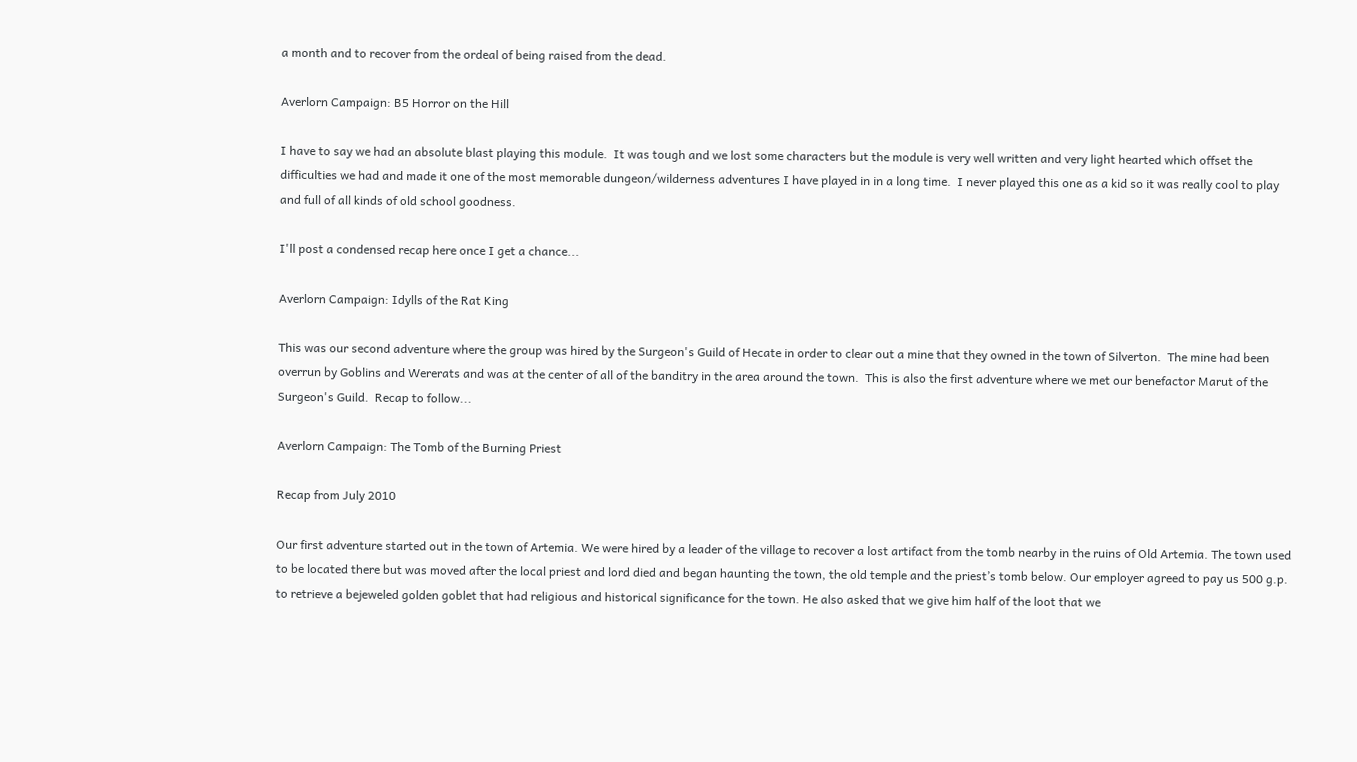a month and to recover from the ordeal of being raised from the dead.

Averlorn Campaign: B5 Horror on the Hill

I have to say we had an absolute blast playing this module.  It was tough and we lost some characters but the module is very well written and very light hearted which offset the difficulties we had and made it one of the most memorable dungeon/wilderness adventures I have played in in a long time.  I never played this one as a kid so it was really cool to play and full of all kinds of old school goodness.

I'll post a condensed recap here once I get a chance...

Averlorn Campaign: Idylls of the Rat King

This was our second adventure where the group was hired by the Surgeon's Guild of Hecate in order to clear out a mine that they owned in the town of Silverton.  The mine had been overrun by Goblins and Wererats and was at the center of all of the banditry in the area around the town.  This is also the first adventure where we met our benefactor Marut of the Surgeon's Guild.  Recap to follow...

Averlorn Campaign: The Tomb of the Burning Priest

Recap from July 2010

Our first adventure started out in the town of Artemia. We were hired by a leader of the village to recover a lost artifact from the tomb nearby in the ruins of Old Artemia. The town used to be located there but was moved after the local priest and lord died and began haunting the town, the old temple and the priest’s tomb below. Our employer agreed to pay us 500 g.p. to retrieve a bejeweled golden goblet that had religious and historical significance for the town. He also asked that we give him half of the loot that we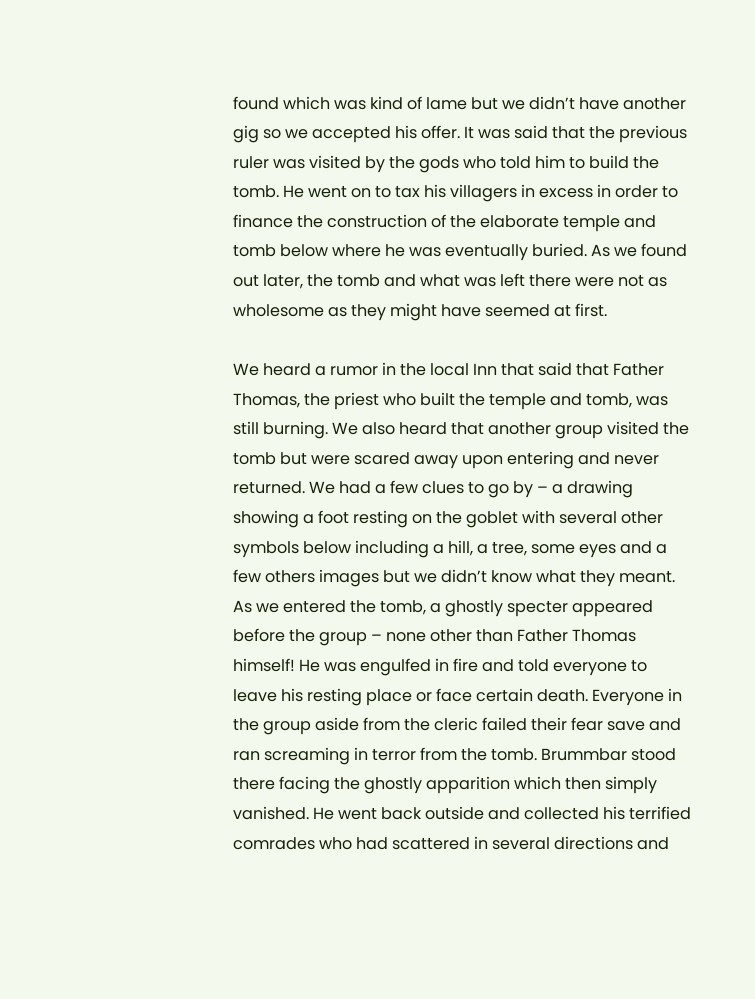found which was kind of lame but we didn’t have another gig so we accepted his offer. It was said that the previous ruler was visited by the gods who told him to build the tomb. He went on to tax his villagers in excess in order to finance the construction of the elaborate temple and tomb below where he was eventually buried. As we found out later, the tomb and what was left there were not as wholesome as they might have seemed at first.

We heard a rumor in the local Inn that said that Father Thomas, the priest who built the temple and tomb, was still burning. We also heard that another group visited the tomb but were scared away upon entering and never returned. We had a few clues to go by – a drawing showing a foot resting on the goblet with several other symbols below including a hill, a tree, some eyes and a few others images but we didn’t know what they meant. As we entered the tomb, a ghostly specter appeared before the group – none other than Father Thomas himself! He was engulfed in fire and told everyone to leave his resting place or face certain death. Everyone in the group aside from the cleric failed their fear save and ran screaming in terror from the tomb. Brummbar stood there facing the ghostly apparition which then simply vanished. He went back outside and collected his terrified comrades who had scattered in several directions and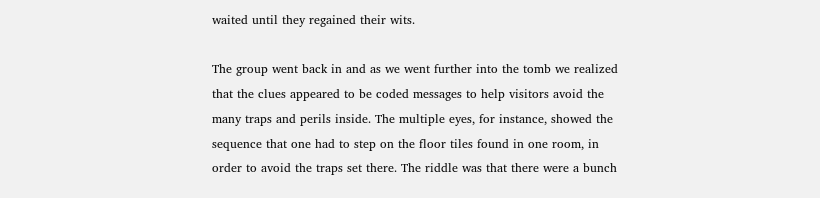waited until they regained their wits.

The group went back in and as we went further into the tomb we realized that the clues appeared to be coded messages to help visitors avoid the many traps and perils inside. The multiple eyes, for instance, showed the sequence that one had to step on the floor tiles found in one room, in order to avoid the traps set there. The riddle was that there were a bunch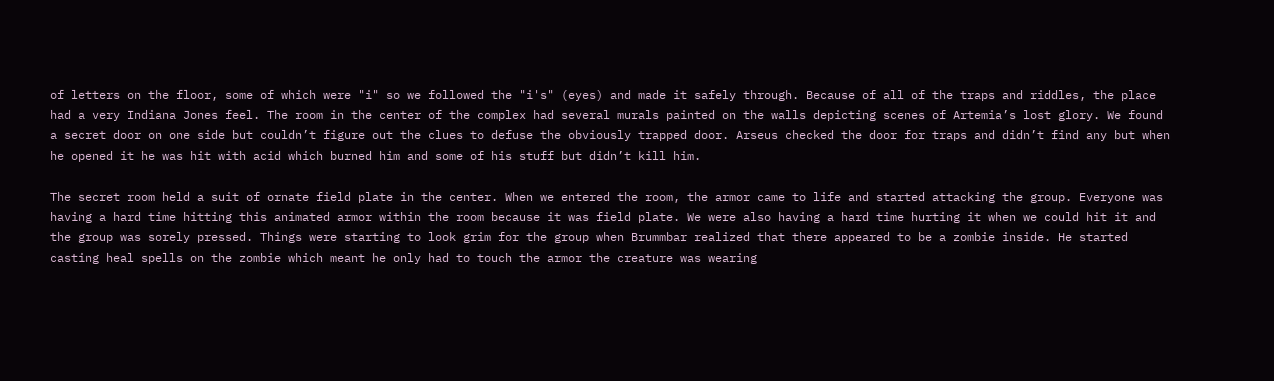of letters on the floor, some of which were "i" so we followed the "i's" (eyes) and made it safely through. Because of all of the traps and riddles, the place had a very Indiana Jones feel. The room in the center of the complex had several murals painted on the walls depicting scenes of Artemia’s lost glory. We found a secret door on one side but couldn’t figure out the clues to defuse the obviously trapped door. Arseus checked the door for traps and didn’t find any but when he opened it he was hit with acid which burned him and some of his stuff but didn’t kill him.

The secret room held a suit of ornate field plate in the center. When we entered the room, the armor came to life and started attacking the group. Everyone was having a hard time hitting this animated armor within the room because it was field plate. We were also having a hard time hurting it when we could hit it and the group was sorely pressed. Things were starting to look grim for the group when Brummbar realized that there appeared to be a zombie inside. He started casting heal spells on the zombie which meant he only had to touch the armor the creature was wearing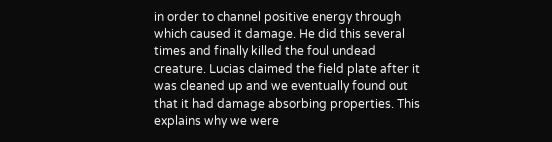in order to channel positive energy through which caused it damage. He did this several times and finally killed the foul undead creature. Lucias claimed the field plate after it was cleaned up and we eventually found out that it had damage absorbing properties. This explains why we were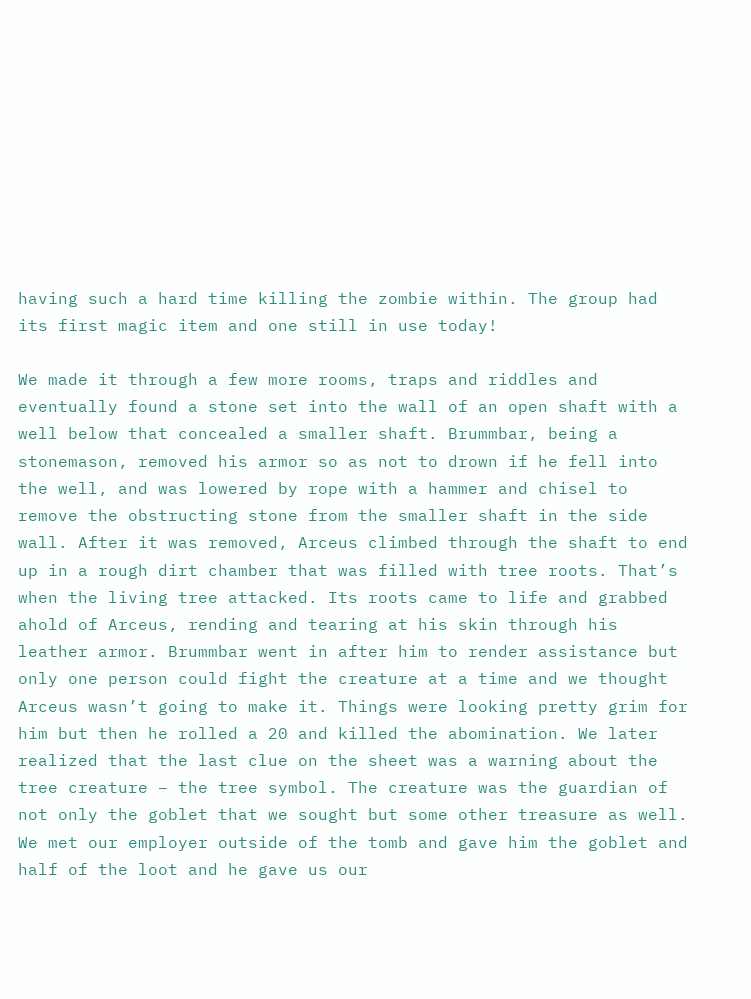having such a hard time killing the zombie within. The group had its first magic item and one still in use today!

We made it through a few more rooms, traps and riddles and eventually found a stone set into the wall of an open shaft with a well below that concealed a smaller shaft. Brummbar, being a stonemason, removed his armor so as not to drown if he fell into the well, and was lowered by rope with a hammer and chisel to remove the obstructing stone from the smaller shaft in the side wall. After it was removed, Arceus climbed through the shaft to end up in a rough dirt chamber that was filled with tree roots. That’s when the living tree attacked. Its roots came to life and grabbed ahold of Arceus, rending and tearing at his skin through his leather armor. Brummbar went in after him to render assistance but only one person could fight the creature at a time and we thought Arceus wasn’t going to make it. Things were looking pretty grim for him but then he rolled a 20 and killed the abomination. We later realized that the last clue on the sheet was a warning about the tree creature – the tree symbol. The creature was the guardian of not only the goblet that we sought but some other treasure as well. We met our employer outside of the tomb and gave him the goblet and half of the loot and he gave us our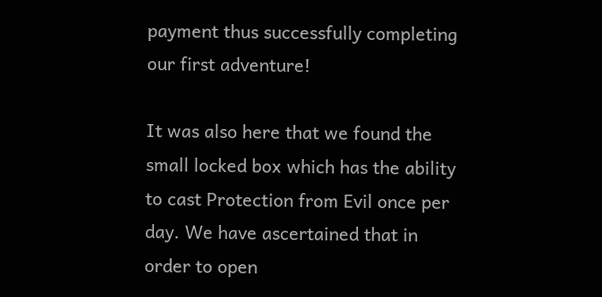payment thus successfully completing our first adventure!

It was also here that we found the small locked box which has the ability to cast Protection from Evil once per day. We have ascertained that in order to open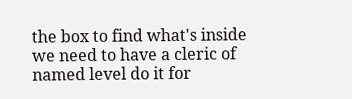the box to find what's inside we need to have a cleric of named level do it for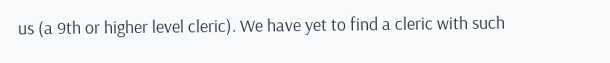us (a 9th or higher level cleric). We have yet to find a cleric with such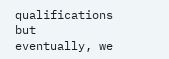qualifications but eventually, we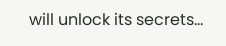will unlock its secrets...